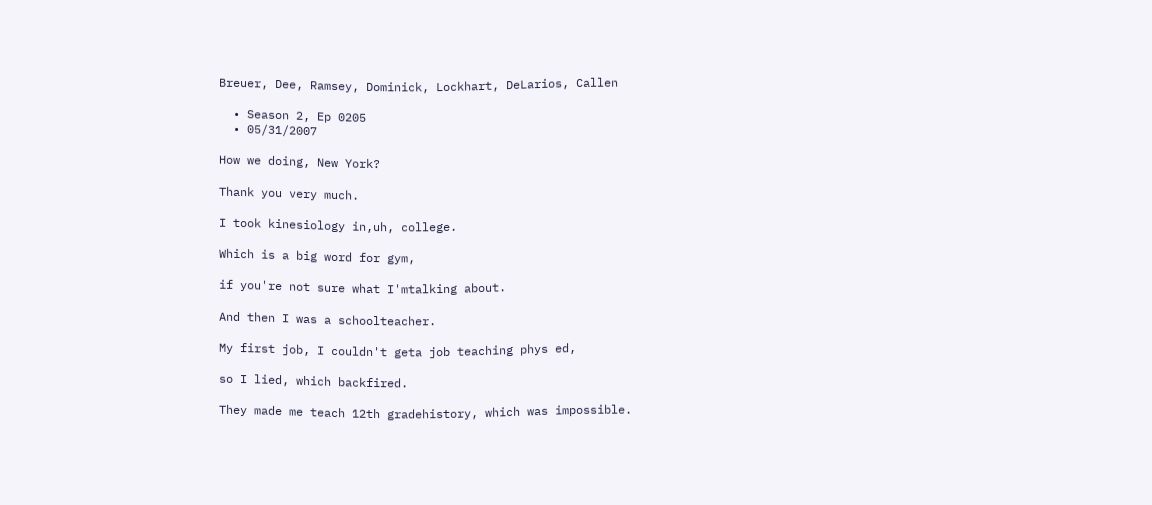Breuer, Dee, Ramsey, Dominick, Lockhart, DeLarios, Callen

  • Season 2, Ep 0205
  • 05/31/2007

How we doing, New York?

Thank you very much.

I took kinesiology in,uh, college.

Which is a big word for gym,

if you're not sure what I'mtalking about.

And then I was a schoolteacher.

My first job, I couldn't geta job teaching phys ed,

so I lied, which backfired.

They made me teach 12th gradehistory, which was impossible.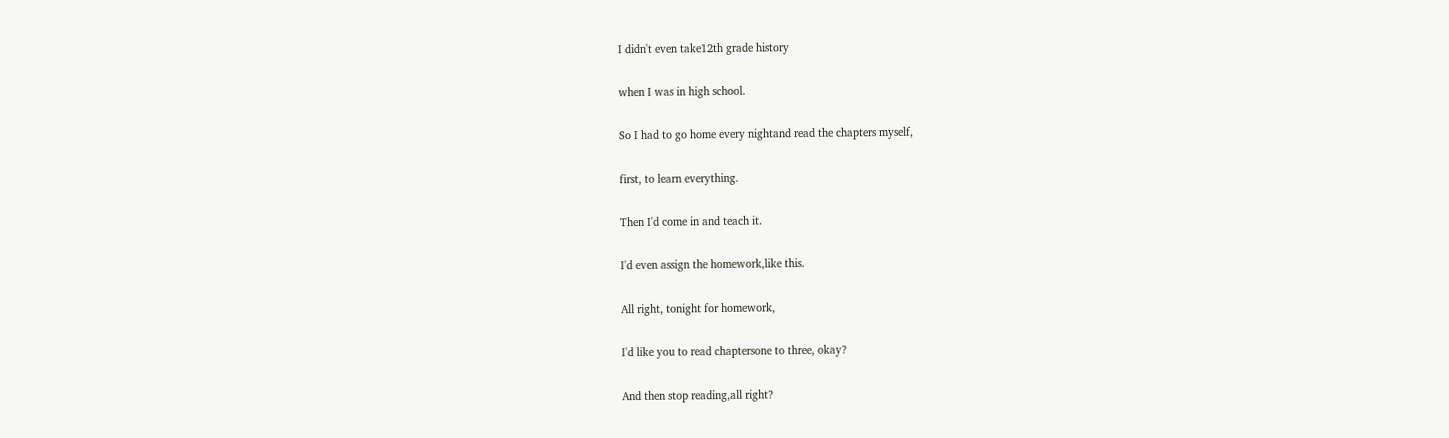I didn't even take12th grade history

when I was in high school.

So I had to go home every nightand read the chapters myself,

first, to learn everything.

Then I'd come in and teach it.

I'd even assign the homework,like this.

All right, tonight for homework,

I'd like you to read chaptersone to three, okay?

And then stop reading,all right?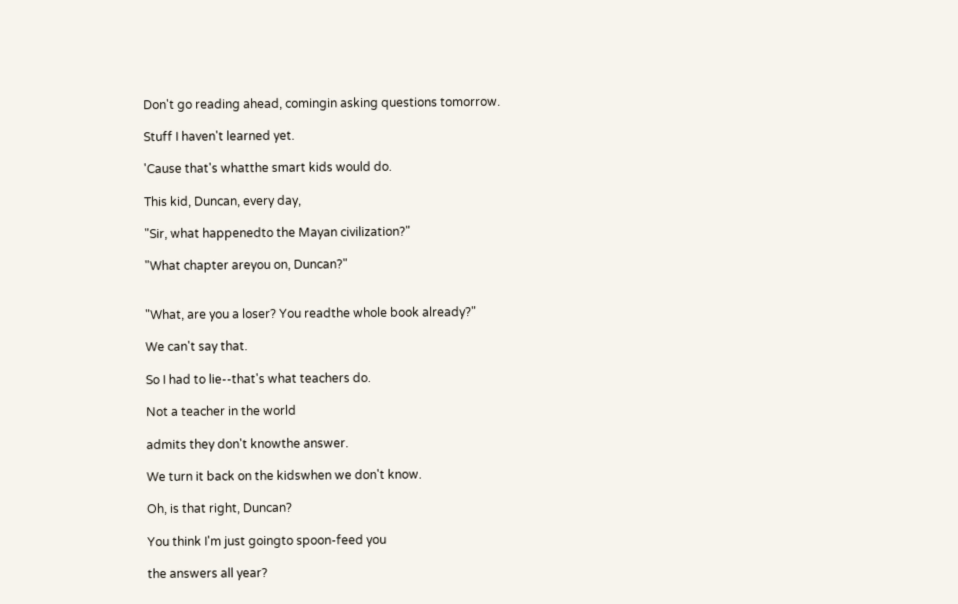Don't go reading ahead, comingin asking questions tomorrow.

Stuff I haven't learned yet.

'Cause that's whatthe smart kids would do.

This kid, Duncan, every day,

"Sir, what happenedto the Mayan civilization?"

"What chapter areyou on, Duncan?"


"What, are you a loser? You readthe whole book already?"

We can't say that.

So I had to lie--that's what teachers do.

Not a teacher in the world

admits they don't knowthe answer.

We turn it back on the kidswhen we don't know.

Oh, is that right, Duncan?

You think I'm just goingto spoon-feed you

the answers all year?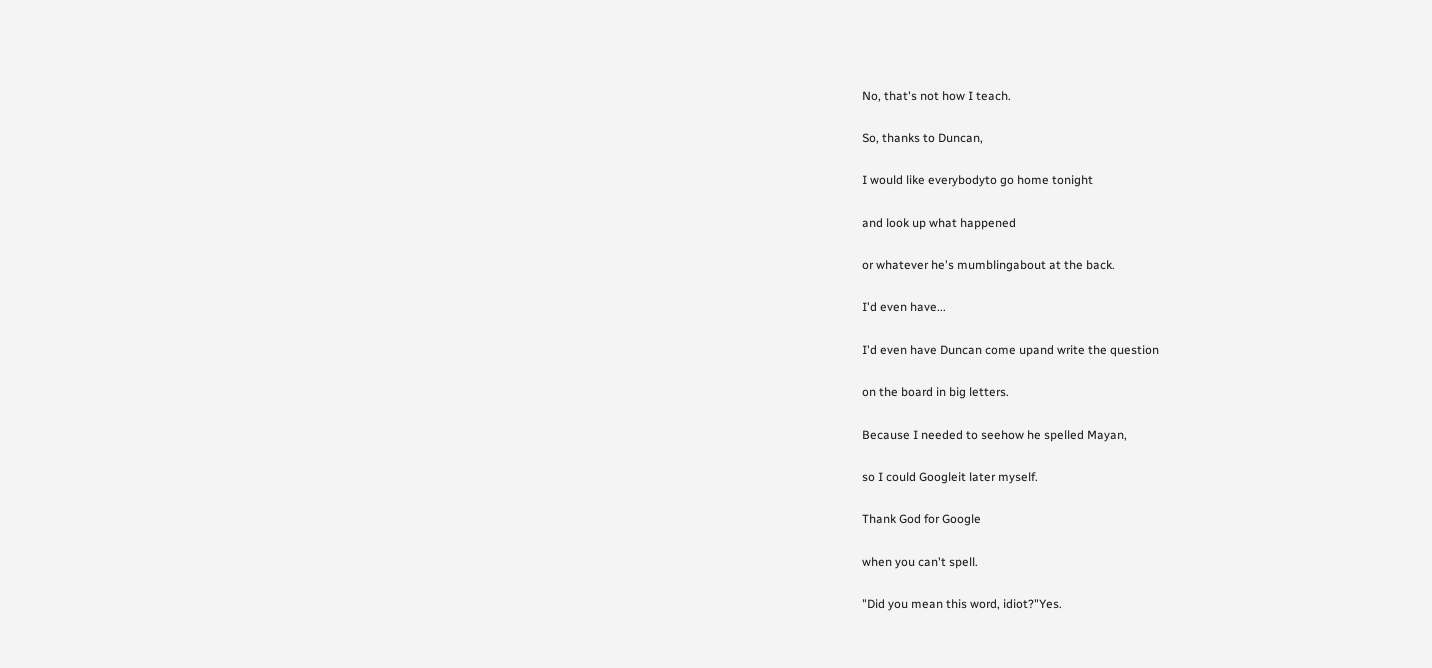No, that's not how I teach.

So, thanks to Duncan,

I would like everybodyto go home tonight

and look up what happened

or whatever he's mumblingabout at the back.

I'd even have...

I'd even have Duncan come upand write the question

on the board in big letters.

Because I needed to seehow he spelled Mayan,

so I could Googleit later myself.

Thank God for Google

when you can't spell.

"Did you mean this word, idiot?"Yes.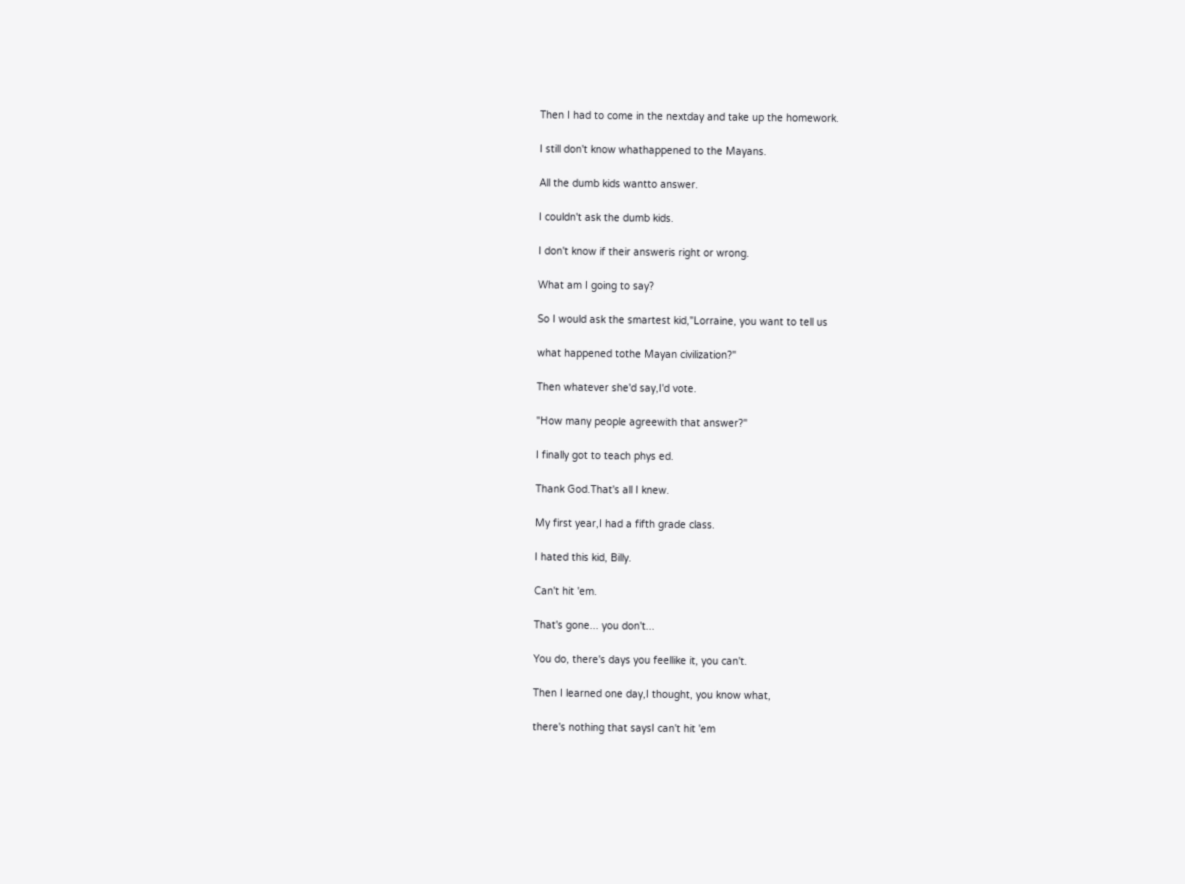Then I had to come in the nextday and take up the homework.

I still don't know whathappened to the Mayans.

All the dumb kids wantto answer.

I couldn't ask the dumb kids.

I don't know if their answeris right or wrong.

What am I going to say?

So I would ask the smartest kid,"Lorraine, you want to tell us

what happened tothe Mayan civilization?"

Then whatever she'd say,I'd vote.

"How many people agreewith that answer?"

I finally got to teach phys ed.

Thank God.That's all I knew.

My first year,I had a fifth grade class.

I hated this kid, Billy.

Can't hit 'em.

That's gone... you don't...

You do, there's days you feellike it, you can't.

Then I learned one day,I thought, you know what,

there's nothing that saysI can't hit 'em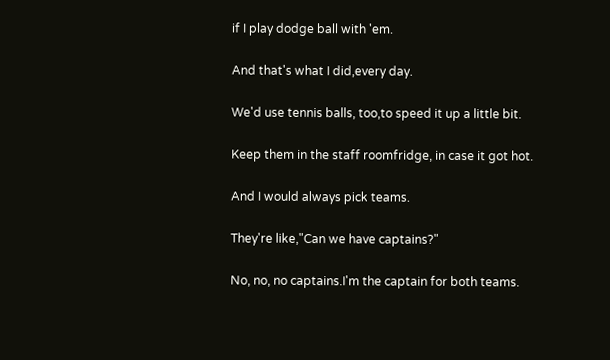if I play dodge ball with 'em.

And that's what I did,every day.

We'd use tennis balls, too,to speed it up a little bit.

Keep them in the staff roomfridge, in case it got hot.

And I would always pick teams.

They're like,"Can we have captains?"

No, no, no captains.I'm the captain for both teams.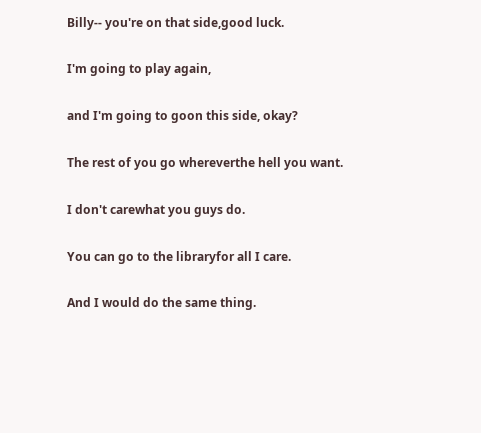Billy-- you're on that side,good luck.

I'm going to play again,

and I'm going to goon this side, okay?

The rest of you go whereverthe hell you want.

I don't carewhat you guys do.

You can go to the libraryfor all I care.

And I would do the same thing.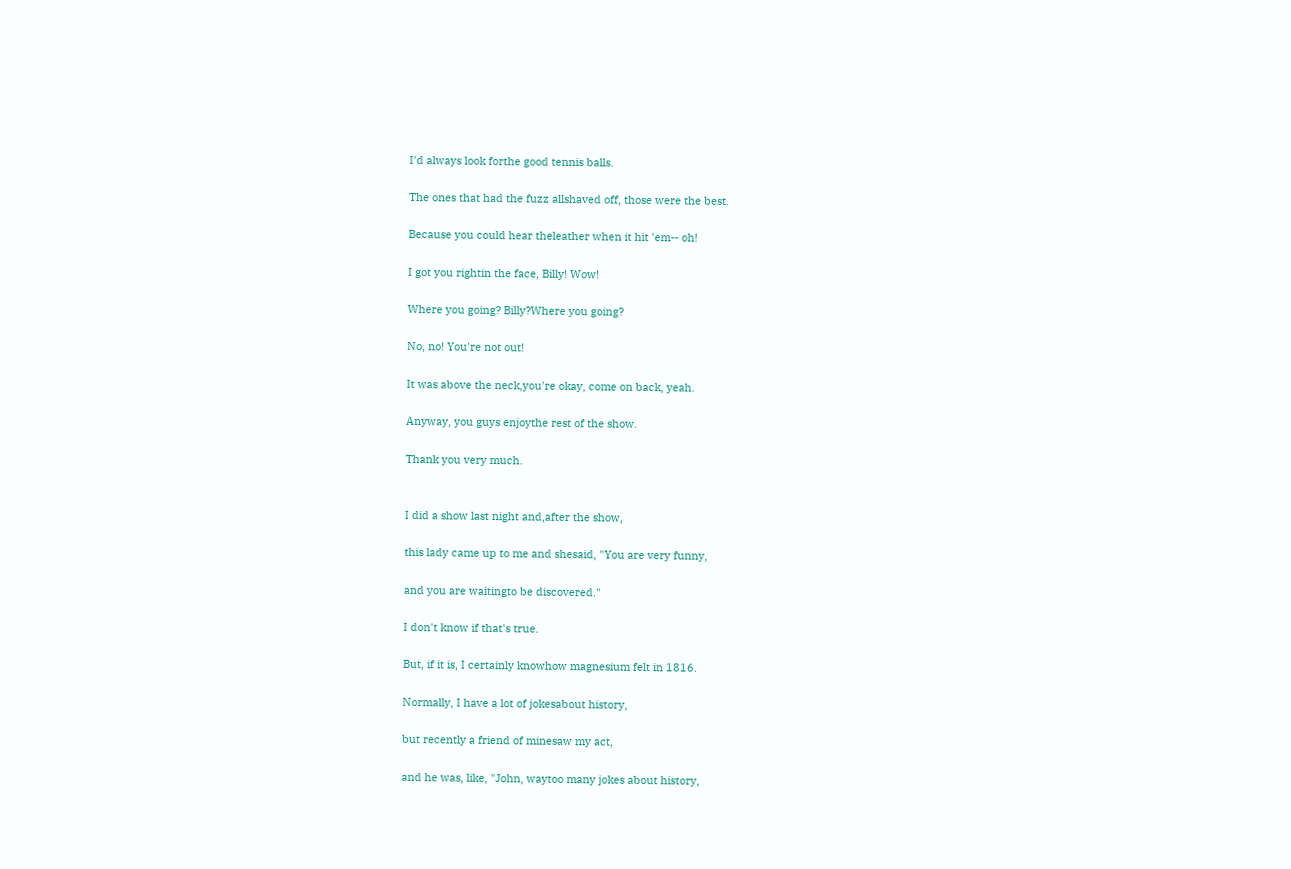I'd always look forthe good tennis balls.

The ones that had the fuzz allshaved off, those were the best.

Because you could hear theleather when it hit 'em-- oh!

I got you rightin the face, Billy! Wow!

Where you going? Billy?Where you going?

No, no! You're not out!

It was above the neck,you're okay, come on back, yeah.

Anyway, you guys enjoythe rest of the show.

Thank you very much.


I did a show last night and,after the show,

this lady came up to me and shesaid, "You are very funny,

and you are waitingto be discovered."

I don't know if that's true.

But, if it is, I certainly knowhow magnesium felt in 1816.

Normally, I have a lot of jokesabout history,

but recently a friend of minesaw my act,

and he was, like, "John, waytoo many jokes about history,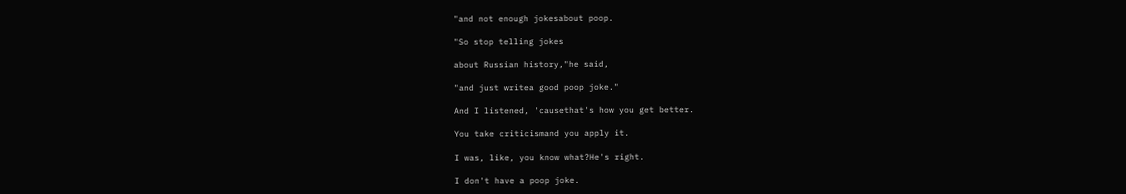"and not enough jokesabout poop.

"So stop telling jokes

about Russian history,"he said,

"and just writea good poop joke."

And I listened, 'causethat's how you get better.

You take criticismand you apply it.

I was, like, you know what?He's right.

I don't have a poop joke.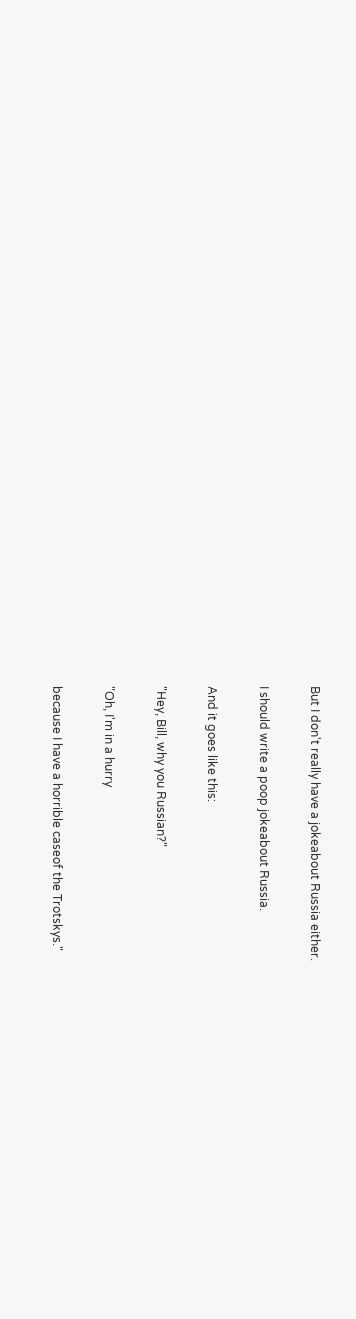But I don't really have a jokeabout Russia either.

I should write a poop jokeabout Russia.

And it goes like this:

"Hey, Bill, why you Russian?"

"Oh, I'm in a hurry

because I have a horrible caseof the Trotskys."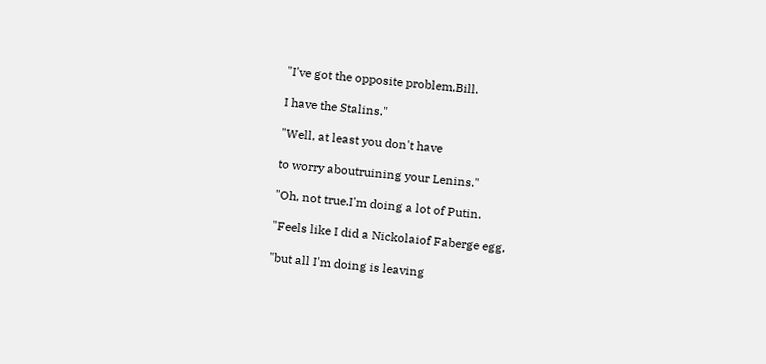"I've got the opposite problem,Bill.

I have the Stalins."

"Well, at least you don't have

to worry aboutruining your Lenins."

"Oh, not true.I'm doing a lot of Putin.

"Feels like I did a Nickolaiof Faberge egg,

"but all I'm doing is leaving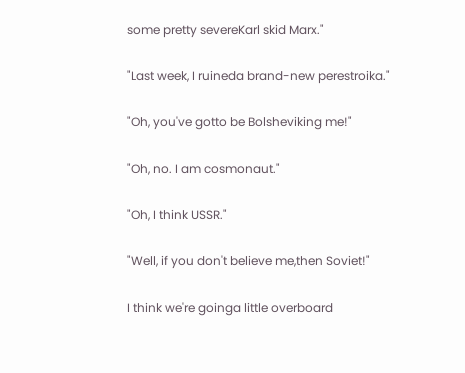some pretty severeKarl skid Marx."

"Last week, I ruineda brand-new perestroika."

"Oh, you've gotto be Bolsheviking me!"

"Oh, no. I am cosmonaut."

"Oh, I think USSR."

"Well, if you don't believe me,then Soviet!"

I think we're goinga little overboard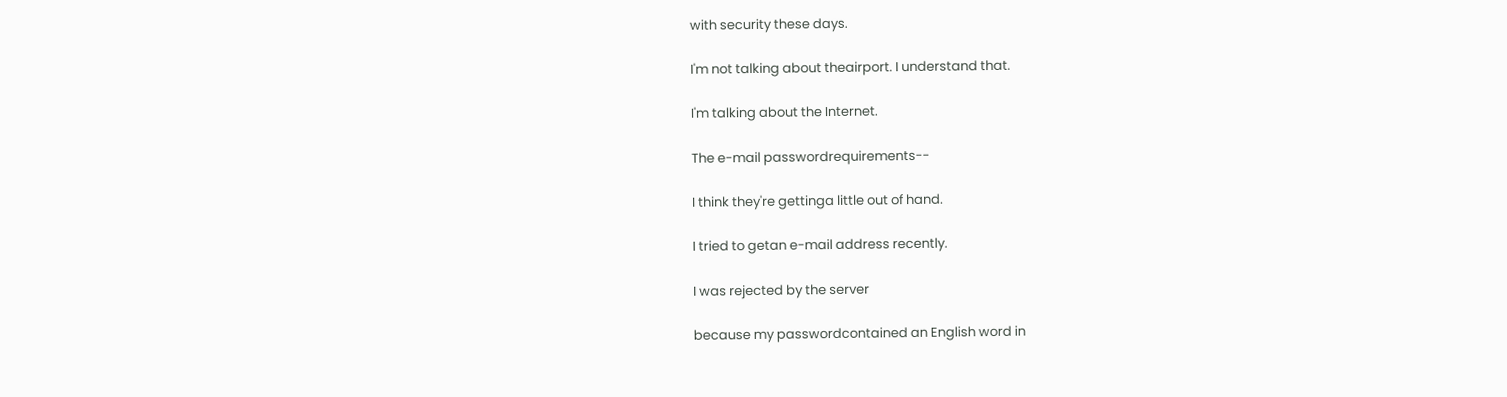with security these days.

I'm not talking about theairport. I understand that.

I'm talking about the Internet.

The e-mail passwordrequirements--

I think they're gettinga little out of hand.

I tried to getan e-mail address recently.

I was rejected by the server

because my passwordcontained an English word in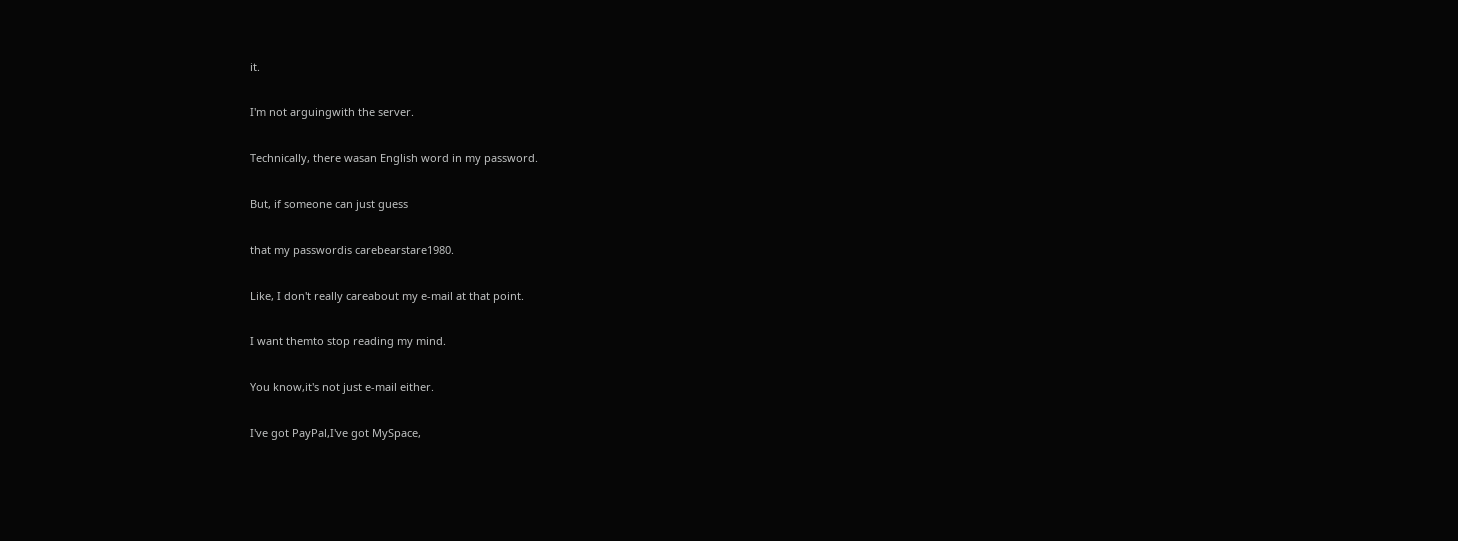it.

I'm not arguingwith the server.

Technically, there wasan English word in my password.

But, if someone can just guess

that my passwordis carebearstare1980.

Like, I don't really careabout my e-mail at that point.

I want themto stop reading my mind.

You know,it's not just e-mail either.

I've got PayPal,I've got MySpace,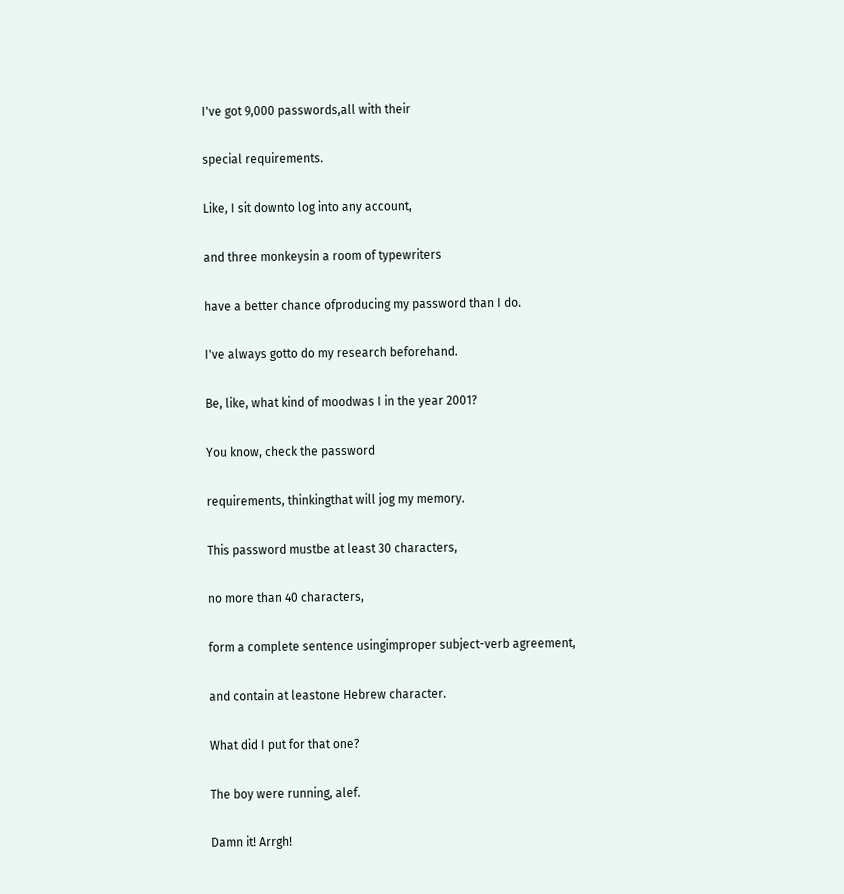I've got 9,000 passwords,all with their

special requirements.

Like, I sit downto log into any account,

and three monkeysin a room of typewriters

have a better chance ofproducing my password than I do.

I've always gotto do my research beforehand.

Be, like, what kind of moodwas I in the year 2001?

You know, check the password

requirements, thinkingthat will jog my memory.

This password mustbe at least 30 characters,

no more than 40 characters,

form a complete sentence usingimproper subject-verb agreement,

and contain at leastone Hebrew character.

What did I put for that one?

The boy were running, alef.

Damn it! Arrgh!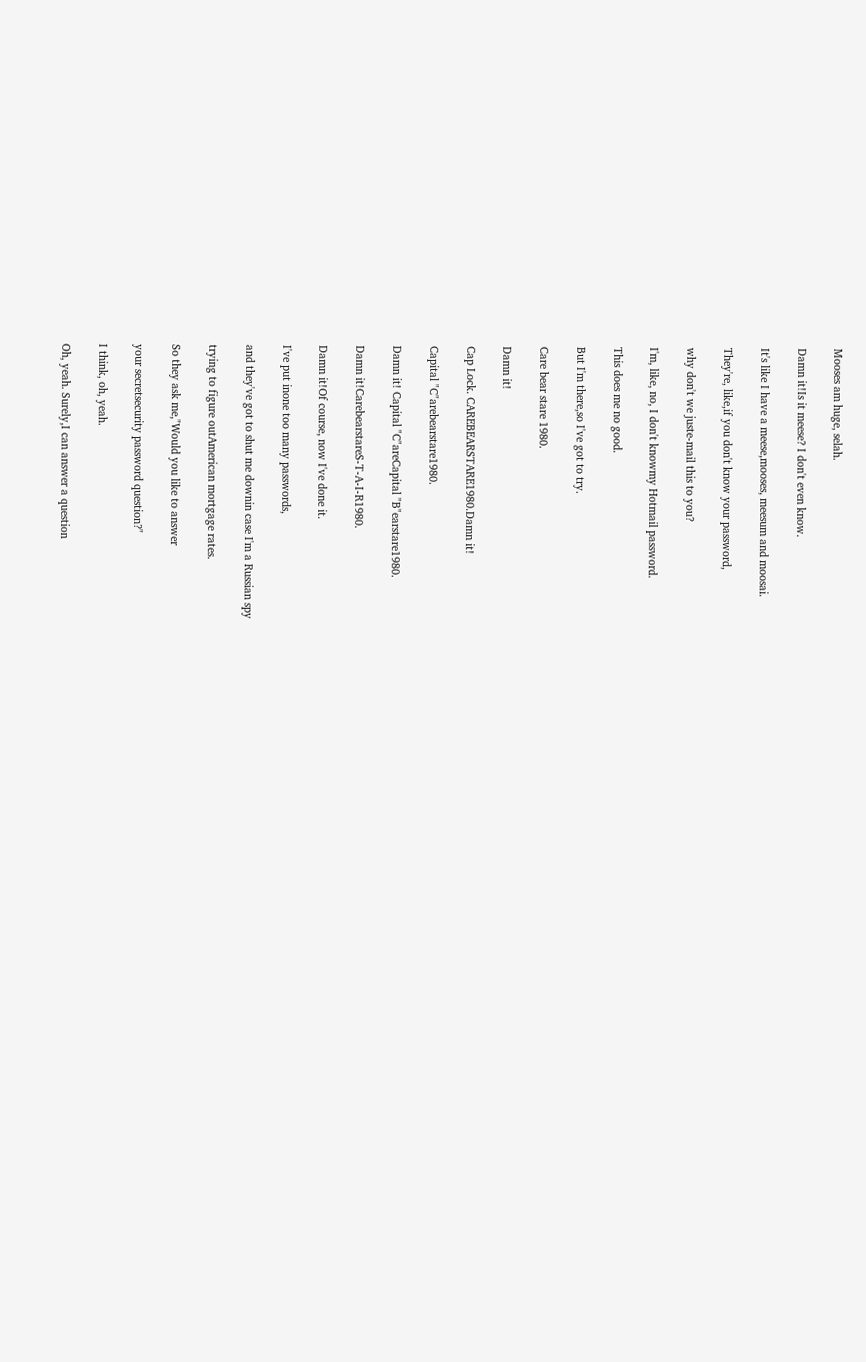Mooses am huge, selah.

Damn it!Is it meese? I don't even know.

It's like I have a meese,mooses, meesum and moosai.

They're, like,if you don't know your password,

why don't we juste-mail this to you?

I'm, like, no, I don't knowmy Hotmail password.

This does me no good.

But I'm there,so I've got to try.

Care bear stare 1980.

Damn it!

Cap Lock. CAREBEARSTARE1980.Damn it!

Capital "C"arebearstare1980.

Damn it! Capital "C"areCapital "B"earstare1980.

Damn it!CarebearstareS-T-A-I-R1980.

Damn it!Of course, now I've done it.

I've put inone too many passwords,

and they've got to shut me downin case I'm a Russian spy

trying to figure outAmerican mortgage rates.

So they ask me,"Would you like to answer

your secretsecurity password question?"

I think, oh, yeah.

Oh, yeah. Surely,I can answer a question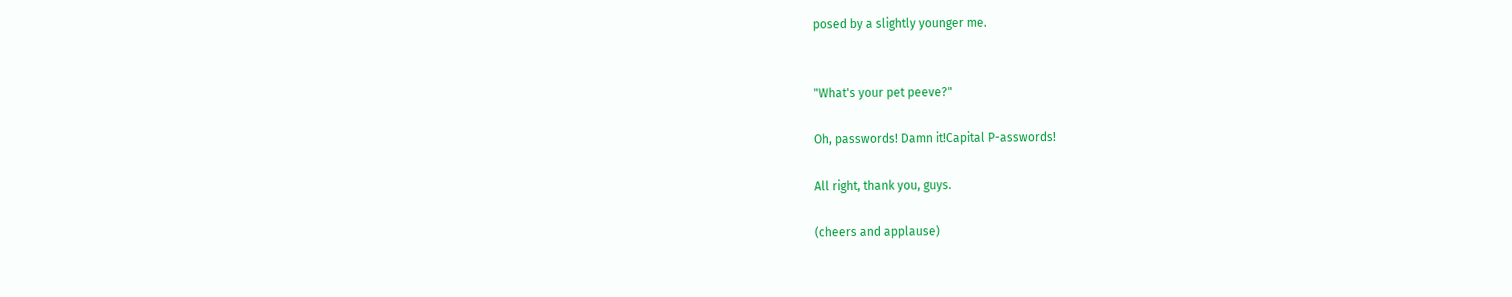posed by a slightly younger me.


"What's your pet peeve?"

Oh, passwords! Damn it!Capital P-asswords!

All right, thank you, guys.

(cheers and applause)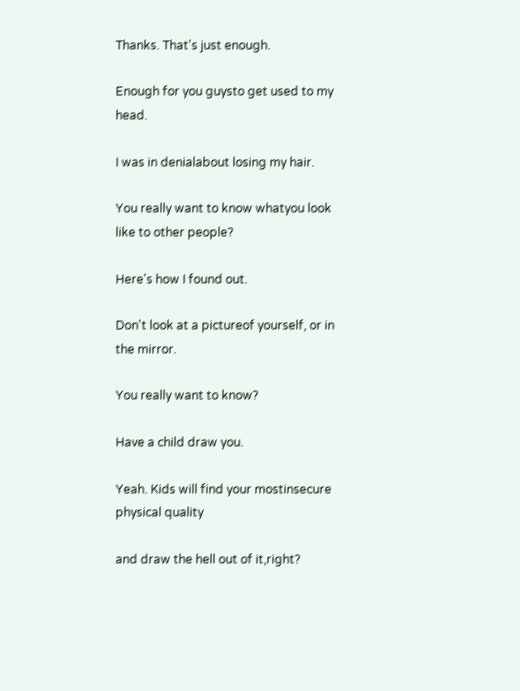Thanks. That's just enough.

Enough for you guysto get used to my head.

I was in denialabout losing my hair.

You really want to know whatyou look like to other people?

Here's how I found out.

Don't look at a pictureof yourself, or in the mirror.

You really want to know?

Have a child draw you.

Yeah. Kids will find your mostinsecure physical quality

and draw the hell out of it,right?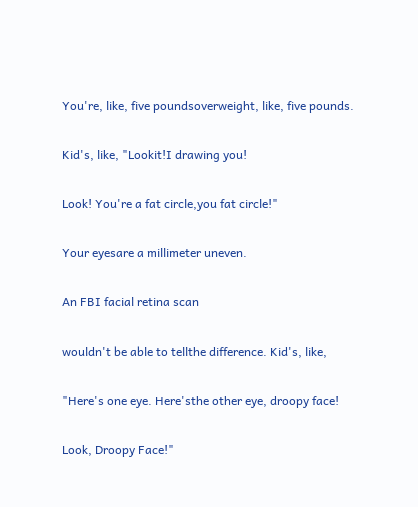You're, like, five poundsoverweight, like, five pounds.

Kid's, like, "Lookit!I drawing you!

Look! You're a fat circle,you fat circle!"

Your eyesare a millimeter uneven.

An FBI facial retina scan

wouldn't be able to tellthe difference. Kid's, like,

"Here's one eye. Here'sthe other eye, droopy face!

Look, Droopy Face!"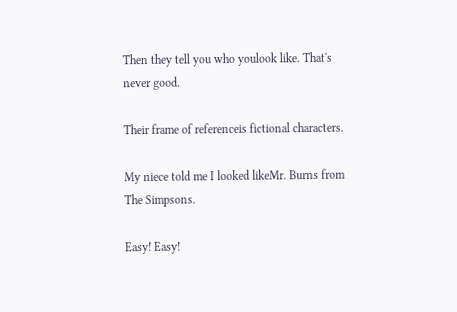Then they tell you who youlook like. That's never good.

Their frame of referenceis fictional characters.

My niece told me I looked likeMr. Burns from The Simpsons.

Easy! Easy!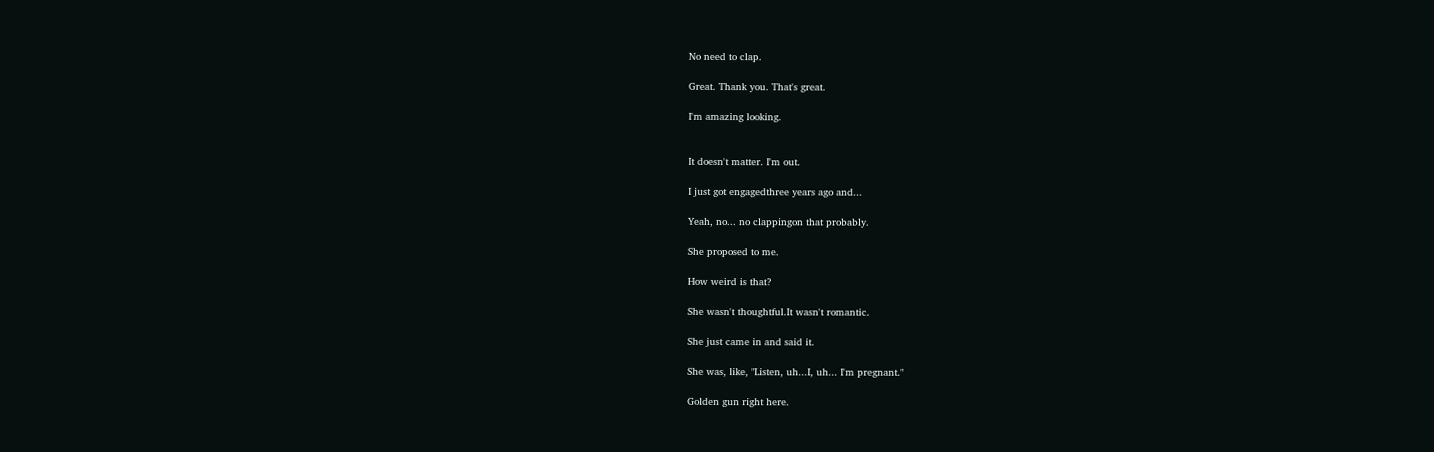No need to clap.

Great. Thank you. That's great.

I'm amazing looking.


It doesn't matter. I'm out.

I just got engagedthree years ago and...

Yeah, no... no clappingon that probably.

She proposed to me.

How weird is that?

She wasn't thoughtful.It wasn't romantic.

She just came in and said it.

She was, like, "Listen, uh...I, uh... I'm pregnant."

Golden gun right here.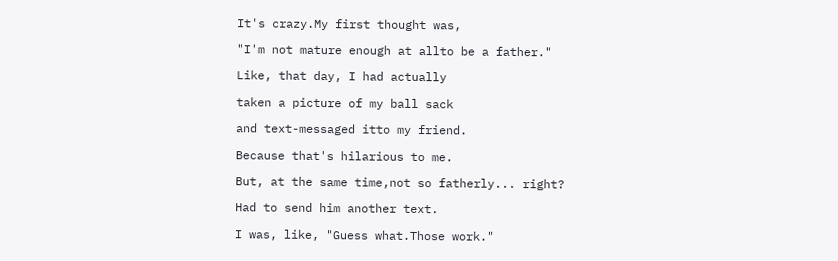It's crazy.My first thought was,

"I'm not mature enough at allto be a father."

Like, that day, I had actually

taken a picture of my ball sack

and text-messaged itto my friend.

Because that's hilarious to me.

But, at the same time,not so fatherly... right?

Had to send him another text.

I was, like, "Guess what.Those work."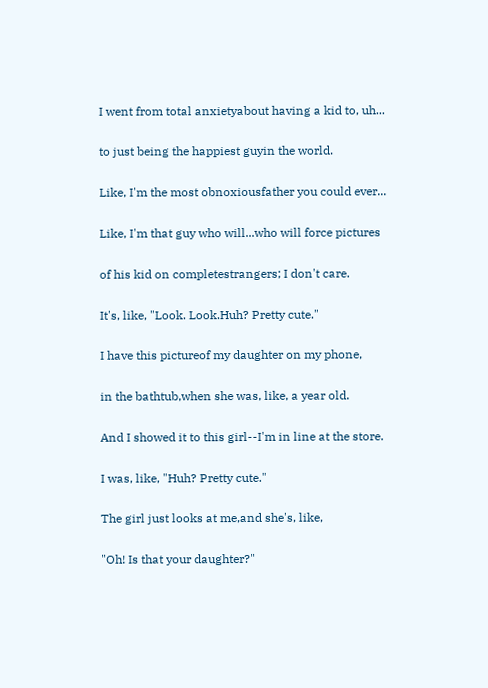I went from total anxietyabout having a kid to, uh...

to just being the happiest guyin the world.

Like, I'm the most obnoxiousfather you could ever...

Like, I'm that guy who will...who will force pictures

of his kid on completestrangers; I don't care.

It's, like, "Look. Look.Huh? Pretty cute."

I have this pictureof my daughter on my phone,

in the bathtub,when she was, like, a year old.

And I showed it to this girl--I'm in line at the store.

I was, like, "Huh? Pretty cute."

The girl just looks at me,and she's, like,

"Oh! Is that your daughter?"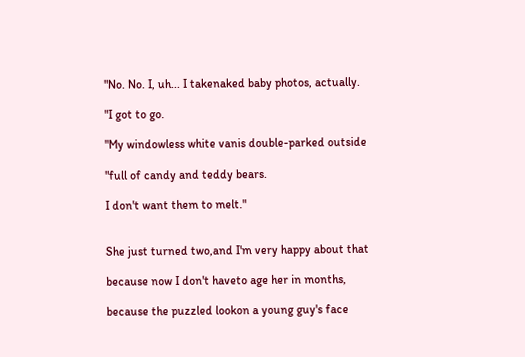"No. No. I, uh... I takenaked baby photos, actually.

"I got to go.

"My windowless white vanis double-parked outside

"full of candy and teddy bears.

I don't want them to melt."


She just turned two,and I'm very happy about that

because now I don't haveto age her in months,

because the puzzled lookon a young guy's face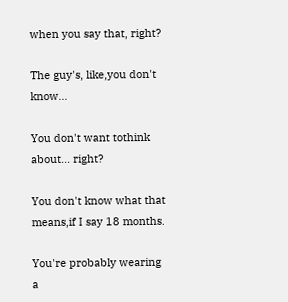when you say that, right?

The guy's, like,you don't know...

You don't want tothink about... right?

You don't know what that means,if I say 18 months.

You're probably wearing a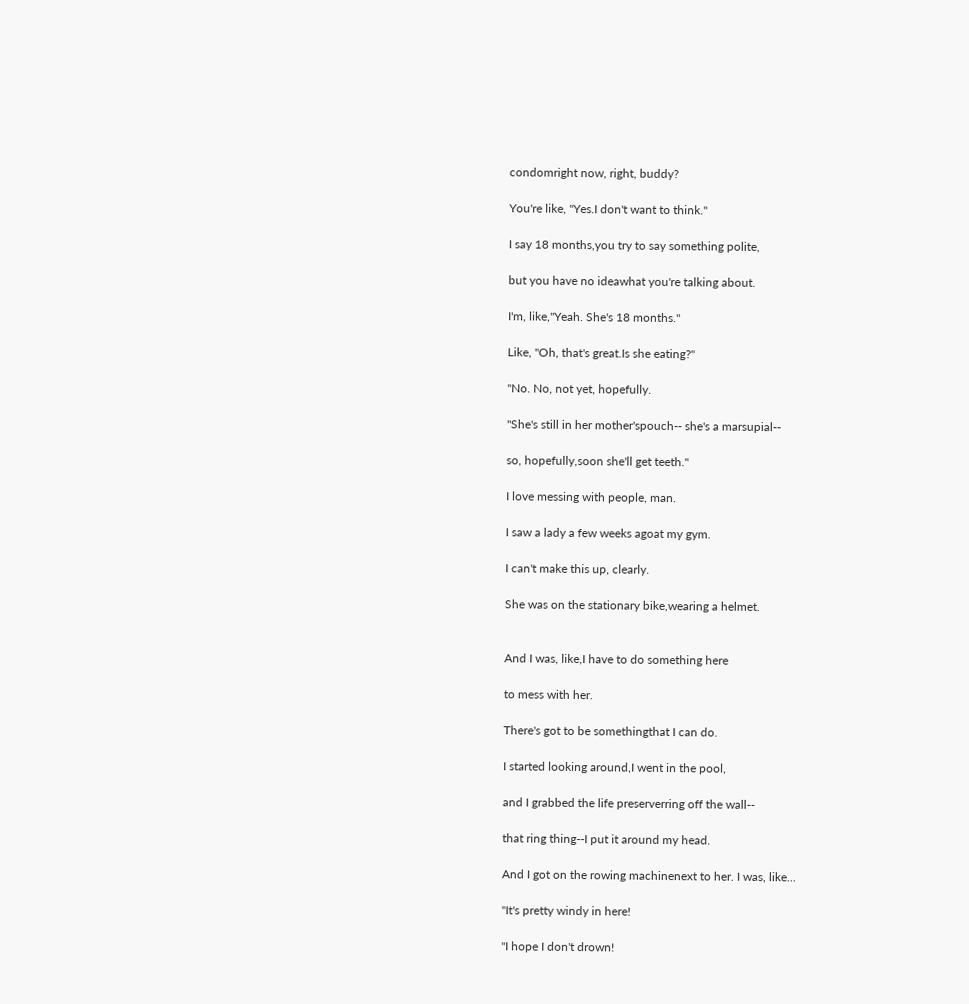condomright now, right, buddy?

You're like, "Yes.I don't want to think."

I say 18 months,you try to say something polite,

but you have no ideawhat you're talking about.

I'm, like,"Yeah. She's 18 months."

Like, "Oh, that's great.Is she eating?"

"No. No, not yet, hopefully.

"She's still in her mother'spouch-- she's a marsupial--

so, hopefully,soon she'll get teeth."

I love messing with people, man.

I saw a lady a few weeks agoat my gym.

I can't make this up, clearly.

She was on the stationary bike,wearing a helmet.


And I was, like,I have to do something here

to mess with her.

There's got to be somethingthat I can do.

I started looking around,I went in the pool,

and I grabbed the life preserverring off the wall--

that ring thing--I put it around my head.

And I got on the rowing machinenext to her. I was, like...

"It's pretty windy in here!

"I hope I don't drown!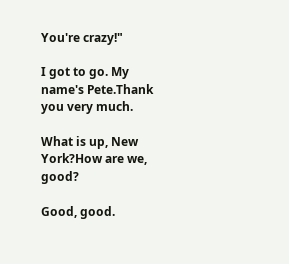You're crazy!"

I got to go. My name's Pete.Thank you very much.

What is up, New York?How are we, good?

Good, good.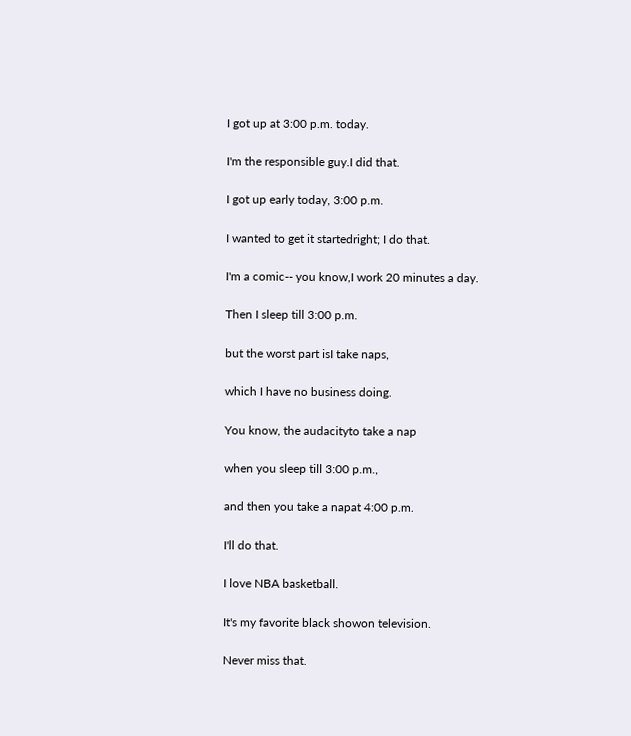I got up at 3:00 p.m. today.

I'm the responsible guy.I did that.

I got up early today, 3:00 p.m.

I wanted to get it startedright; I do that.

I'm a comic-- you know,I work 20 minutes a day.

Then I sleep till 3:00 p.m.

but the worst part isI take naps,

which I have no business doing.

You know, the audacityto take a nap

when you sleep till 3:00 p.m.,

and then you take a napat 4:00 p.m.

I'll do that.

I love NBA basketball.

It's my favorite black showon television.

Never miss that.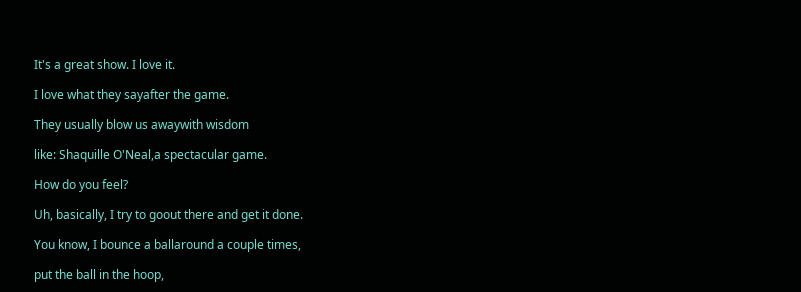It's a great show. I love it.

I love what they sayafter the game.

They usually blow us awaywith wisdom

like: Shaquille O'Neal,a spectacular game.

How do you feel?

Uh, basically, I try to goout there and get it done.

You know, I bounce a ballaround a couple times,

put the ball in the hoop,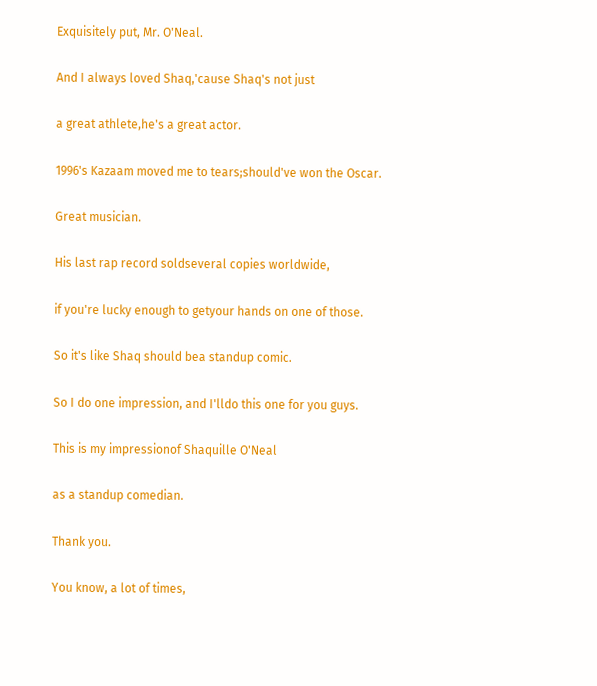Exquisitely put, Mr. O'Neal.

And I always loved Shaq,'cause Shaq's not just

a great athlete,he's a great actor.

1996's Kazaam moved me to tears;should've won the Oscar.

Great musician.

His last rap record soldseveral copies worldwide,

if you're lucky enough to getyour hands on one of those.

So it's like Shaq should bea standup comic.

So I do one impression, and I'lldo this one for you guys.

This is my impressionof Shaquille O'Neal

as a standup comedian.

Thank you.

You know, a lot of times,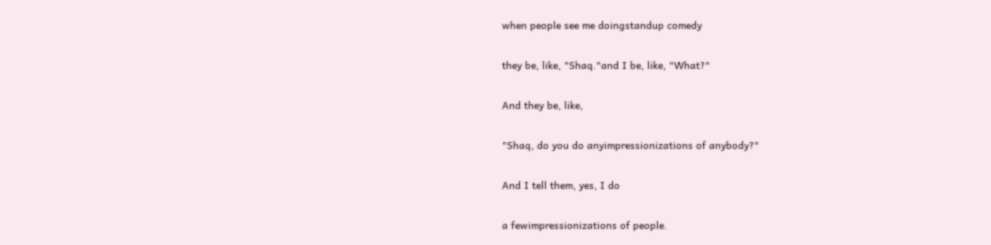when people see me doingstandup comedy

they be, like, "Shaq."and I be, like, "What?"

And they be, like,

"Shaq, do you do anyimpressionizations of anybody?"

And I tell them, yes, I do

a fewimpressionizations of people.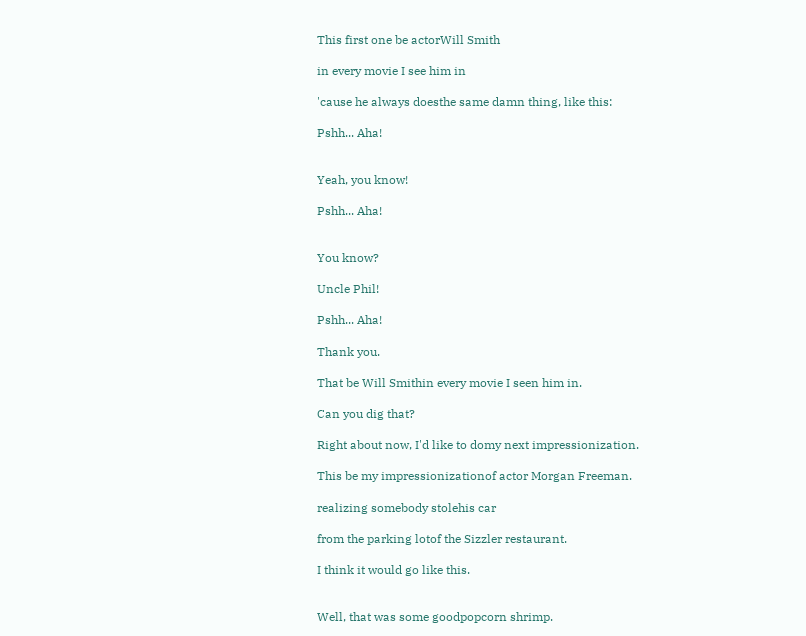This first one be actorWill Smith

in every movie I see him in

'cause he always doesthe same damn thing, like this:

Pshh... Aha!


Yeah, you know!

Pshh... Aha!


You know?

Uncle Phil!

Pshh... Aha!

Thank you.

That be Will Smithin every movie I seen him in.

Can you dig that?

Right about now, I'd like to domy next impressionization.

This be my impressionizationof actor Morgan Freeman.

realizing somebody stolehis car

from the parking lotof the Sizzler restaurant.

I think it would go like this.


Well, that was some goodpopcorn shrimp.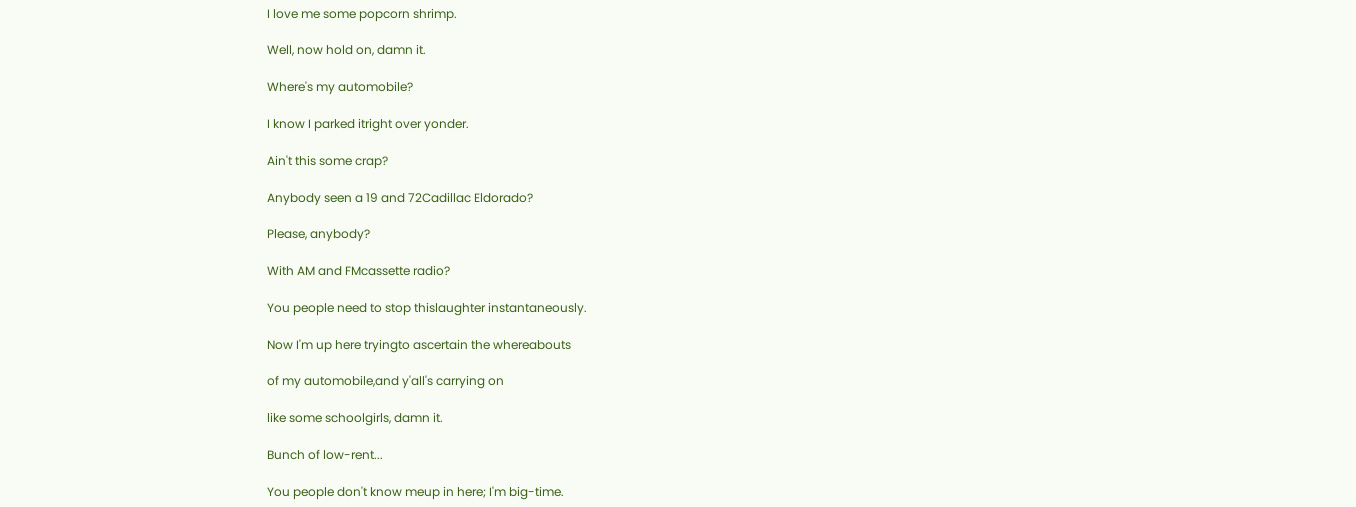I love me some popcorn shrimp.

Well, now hold on, damn it.

Where's my automobile?

I know I parked itright over yonder.

Ain't this some crap?

Anybody seen a 19 and 72Cadillac Eldorado?

Please, anybody?

With AM and FMcassette radio?

You people need to stop thislaughter instantaneously.

Now I'm up here tryingto ascertain the whereabouts

of my automobile,and y'all's carrying on

like some schoolgirls, damn it.

Bunch of low-rent...

You people don't know meup in here; I'm big-time.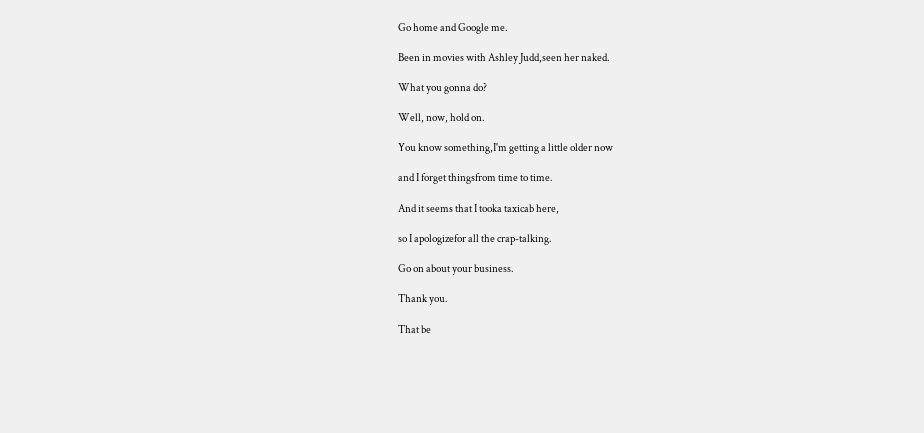Go home and Google me.

Been in movies with Ashley Judd,seen her naked.

What you gonna do?

Well, now, hold on.

You know something,I'm getting a little older now

and I forget thingsfrom time to time.

And it seems that I tooka taxicab here,

so I apologizefor all the crap-talking.

Go on about your business.

Thank you.

That be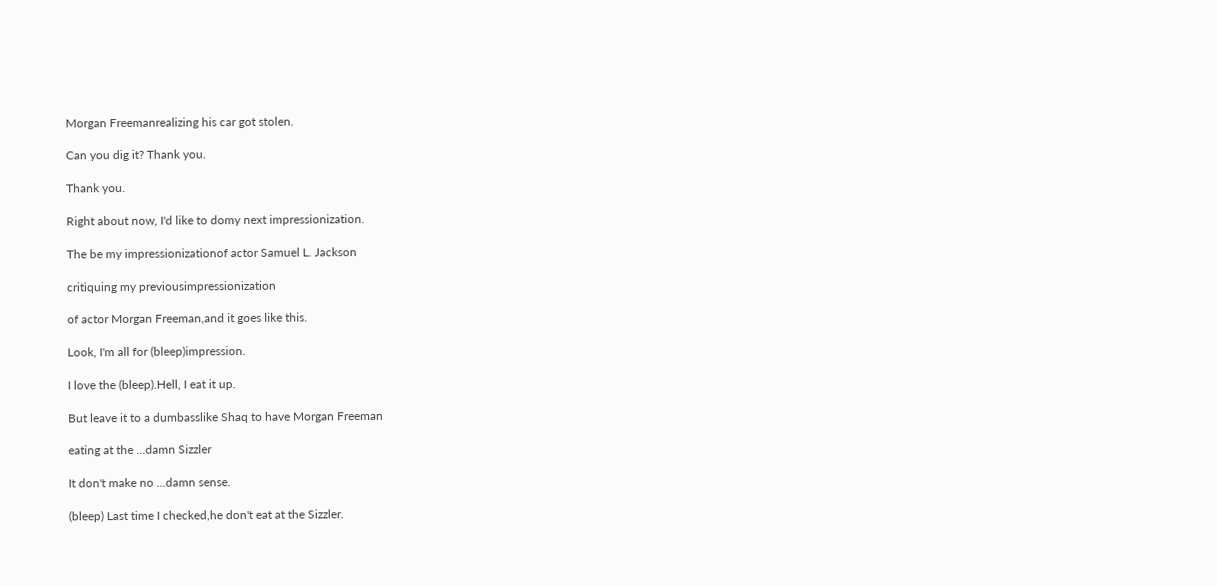Morgan Freemanrealizing his car got stolen.

Can you dig it? Thank you.

Thank you.

Right about now, I'd like to domy next impressionization.

The be my impressionizationof actor Samuel L. Jackson

critiquing my previousimpressionization

of actor Morgan Freeman,and it goes like this.

Look, I'm all for (bleep)impression.

I love the (bleep).Hell, I eat it up.

But leave it to a dumbasslike Shaq to have Morgan Freeman

eating at the ...damn Sizzler

It don't make no ...damn sense.

(bleep) Last time I checked,he don't eat at the Sizzler.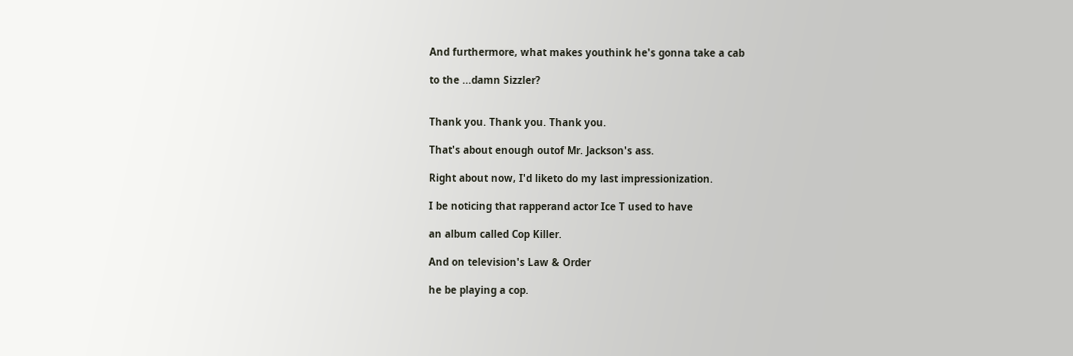And furthermore, what makes youthink he's gonna take a cab

to the ...damn Sizzler?


Thank you. Thank you. Thank you.

That's about enough outof Mr. Jackson's ass.

Right about now, I'd liketo do my last impressionization.

I be noticing that rapperand actor Ice T used to have

an album called Cop Killer.

And on television's Law & Order

he be playing a cop.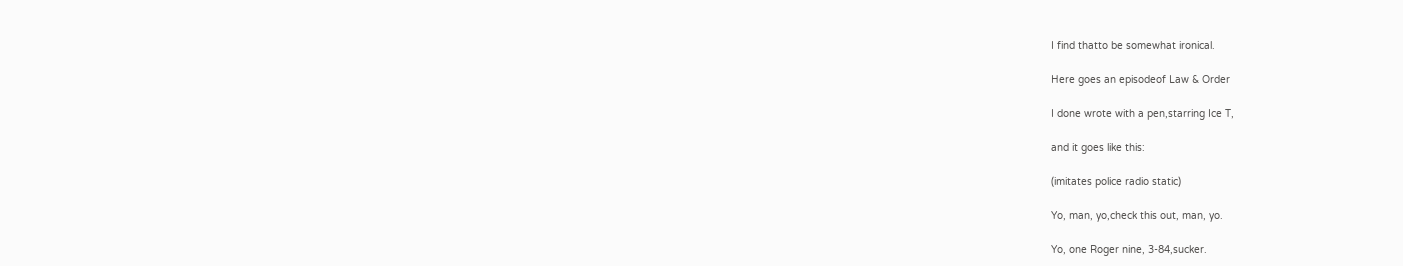I find thatto be somewhat ironical.

Here goes an episodeof Law & Order

I done wrote with a pen,starring Ice T,

and it goes like this:

(imitates police radio static)

Yo, man, yo,check this out, man, yo.

Yo, one Roger nine, 3-84,sucker.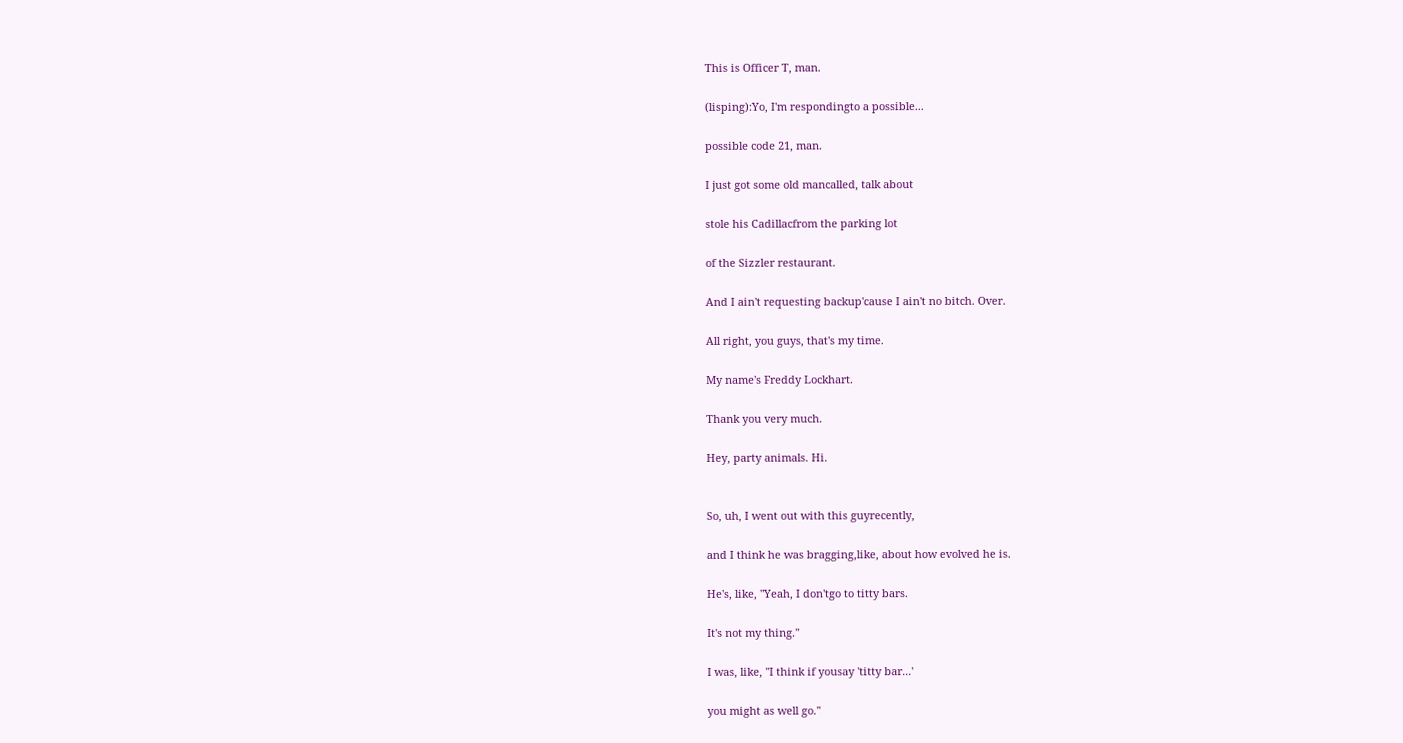This is Officer T, man.

(lisping):Yo, I'm respondingto a possible...

possible code 21, man.

I just got some old mancalled, talk about

stole his Cadillacfrom the parking lot

of the Sizzler restaurant.

And I ain't requesting backup'cause I ain't no bitch. Over.

All right, you guys, that's my time.

My name's Freddy Lockhart.

Thank you very much.

Hey, party animals. Hi.


So, uh, I went out with this guyrecently,

and I think he was bragging,like, about how evolved he is.

He's, like, "Yeah, I don'tgo to titty bars.

It's not my thing."

I was, like, "I think if yousay 'titty bar...'

you might as well go."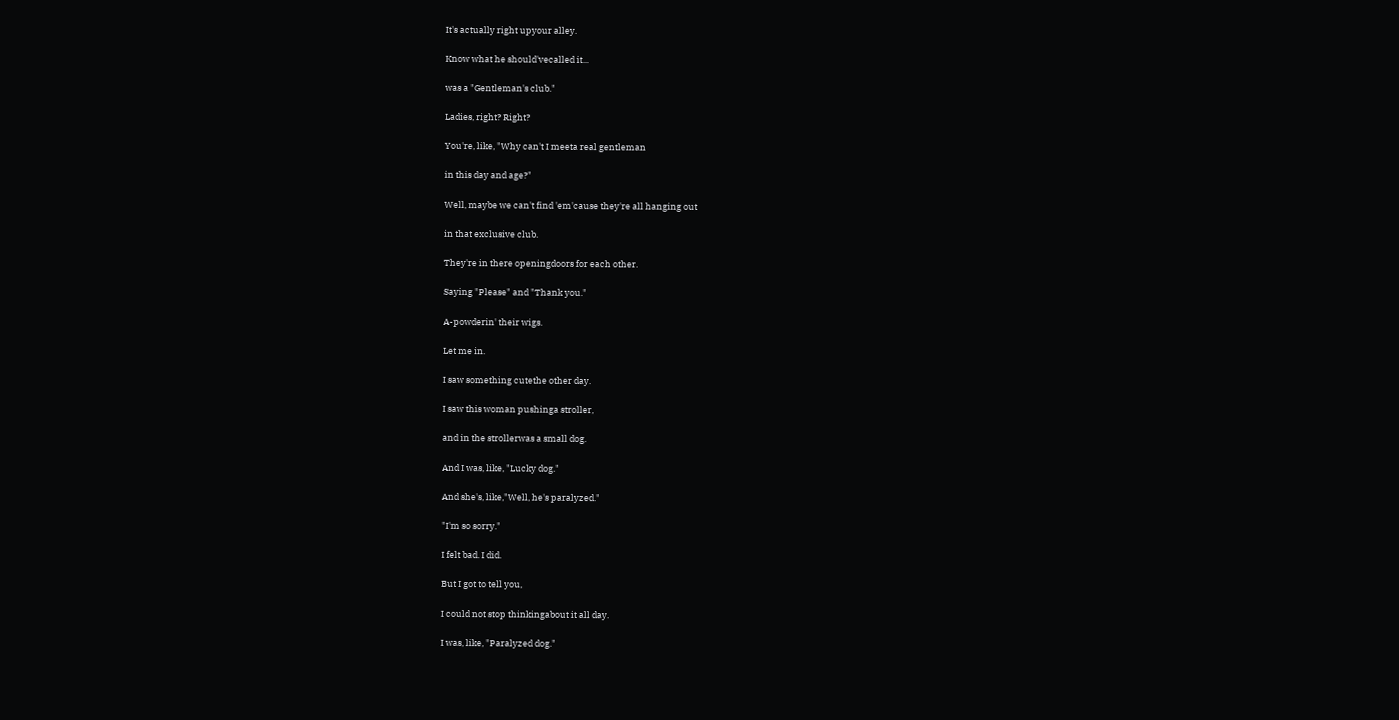It's actually right upyour alley.

Know what he should'vecalled it...

was a "Gentleman's club."

Ladies, right? Right?

You're, like, "Why can't I meeta real gentleman

in this day and age?"

Well, maybe we can't find 'em'cause they're all hanging out

in that exclusive club.

They're in there openingdoors for each other.

Saying "Please" and "Thank you."

A-powderin' their wigs.

Let me in.

I saw something cutethe other day.

I saw this woman pushinga stroller,

and in the strollerwas a small dog.

And I was, like, "Lucky dog."

And she's, like,"Well, he's paralyzed."

"I'm so sorry."

I felt bad. I did.

But I got to tell you,

I could not stop thinkingabout it all day.

I was, like, "Paralyzed dog."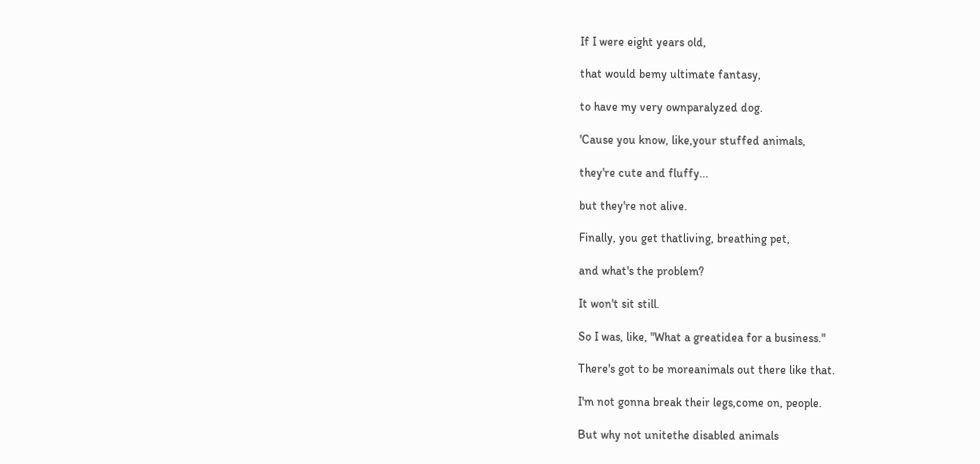If I were eight years old,

that would bemy ultimate fantasy,

to have my very ownparalyzed dog.

'Cause you know, like,your stuffed animals,

they're cute and fluffy...

but they're not alive.

Finally, you get thatliving, breathing pet,

and what's the problem?

It won't sit still.

So I was, like, "What a greatidea for a business."

There's got to be moreanimals out there like that.

I'm not gonna break their legs,come on, people.

But why not unitethe disabled animals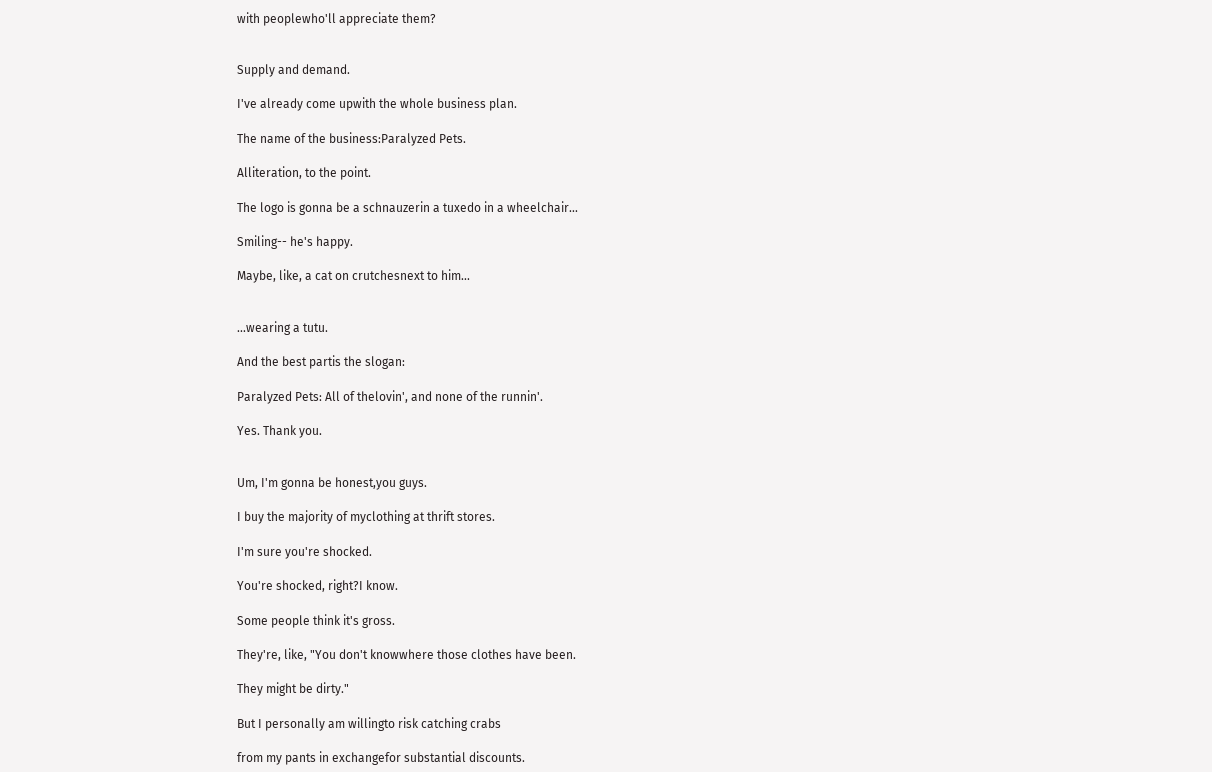with peoplewho'll appreciate them?


Supply and demand.

I've already come upwith the whole business plan.

The name of the business:Paralyzed Pets.

Alliteration, to the point.

The logo is gonna be a schnauzerin a tuxedo in a wheelchair...

Smiling-- he's happy.

Maybe, like, a cat on crutchesnext to him...


...wearing a tutu.

And the best partis the slogan:

Paralyzed Pets: All of thelovin', and none of the runnin'.

Yes. Thank you.


Um, I'm gonna be honest,you guys.

I buy the majority of myclothing at thrift stores.

I'm sure you're shocked.

You're shocked, right?I know.

Some people think it's gross.

They're, like, "You don't knowwhere those clothes have been.

They might be dirty."

But I personally am willingto risk catching crabs

from my pants in exchangefor substantial discounts.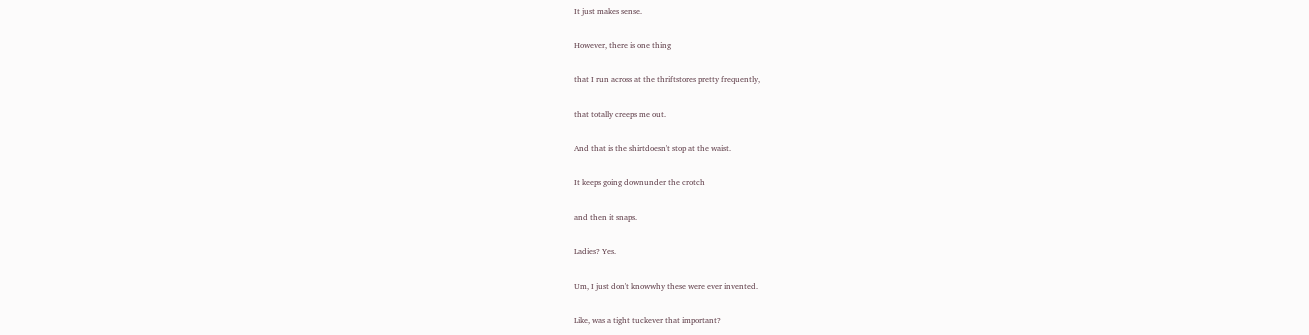It just makes sense.

However, there is one thing

that I run across at the thriftstores pretty frequently,

that totally creeps me out.

And that is the shirtdoesn't stop at the waist.

It keeps going downunder the crotch

and then it snaps.

Ladies? Yes.

Um, I just don't knowwhy these were ever invented.

Like, was a tight tuckever that important?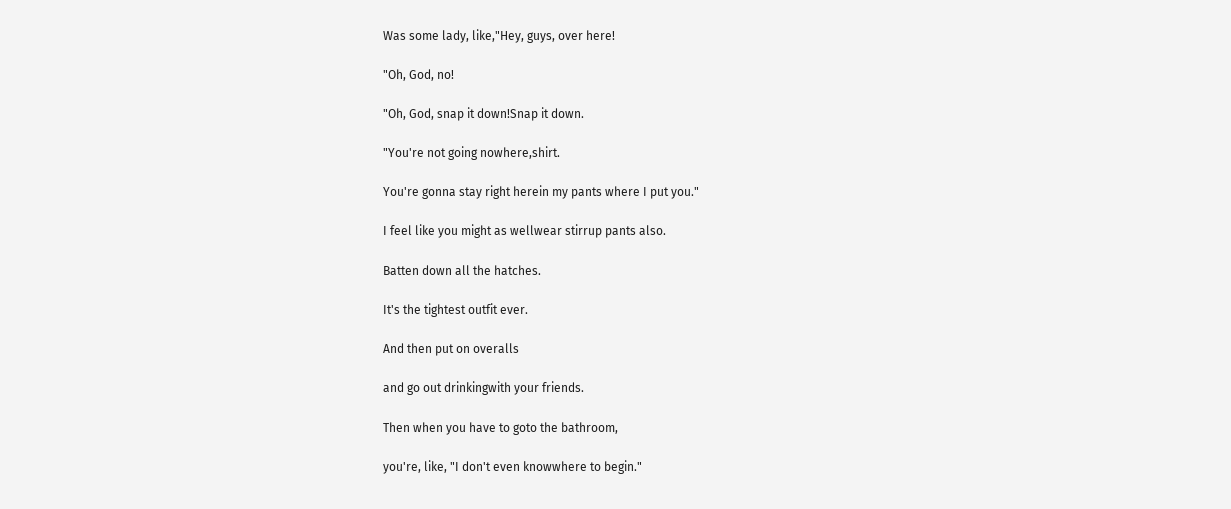Was some lady, like,"Hey, guys, over here!

"Oh, God, no!

"Oh, God, snap it down!Snap it down.

"You're not going nowhere,shirt.

You're gonna stay right herein my pants where I put you."

I feel like you might as wellwear stirrup pants also.

Batten down all the hatches.

It's the tightest outfit ever.

And then put on overalls

and go out drinkingwith your friends.

Then when you have to goto the bathroom,

you're, like, "I don't even knowwhere to begin."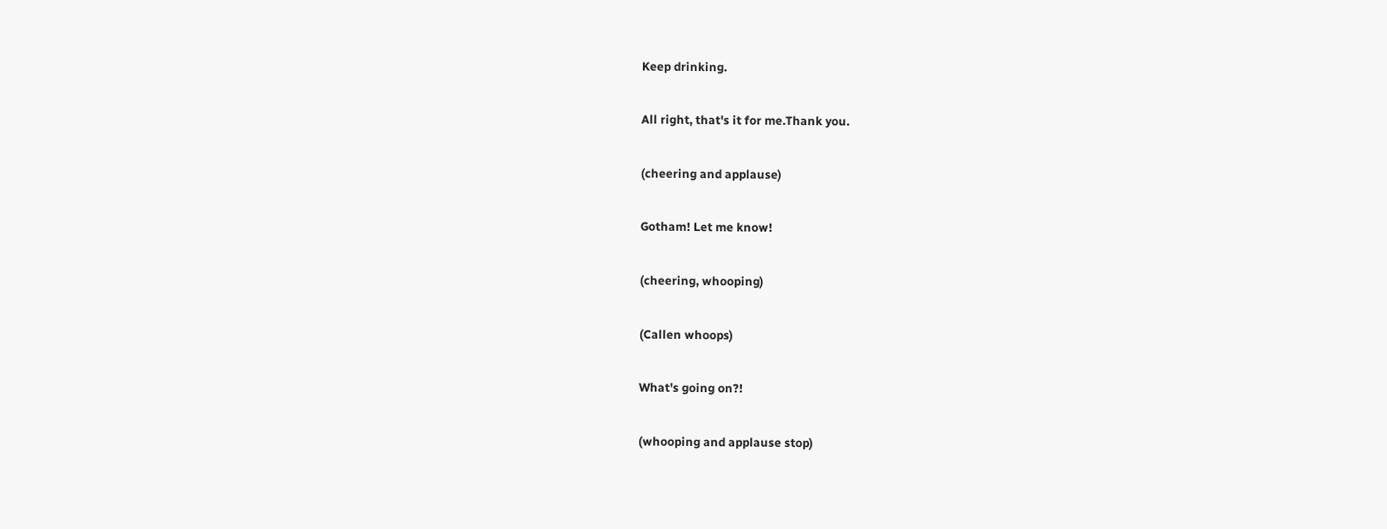Keep drinking.

All right, that's it for me.Thank you.

(cheering and applause)

Gotham! Let me know!

(cheering, whooping)

(Callen whoops)

What's going on?!

(whooping and applause stop)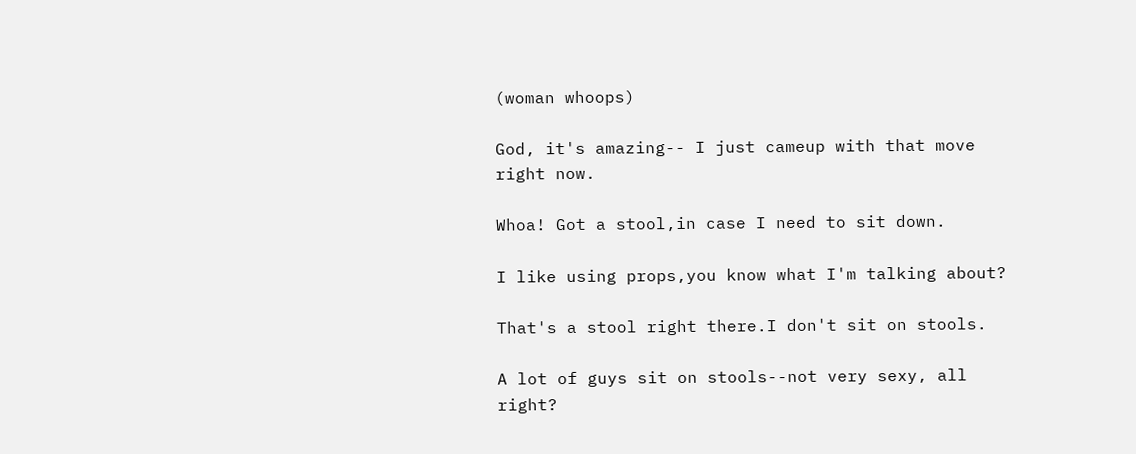(woman whoops)

God, it's amazing-- I just cameup with that move right now.

Whoa! Got a stool,in case I need to sit down.

I like using props,you know what I'm talking about?

That's a stool right there.I don't sit on stools.

A lot of guys sit on stools--not very sexy, all right?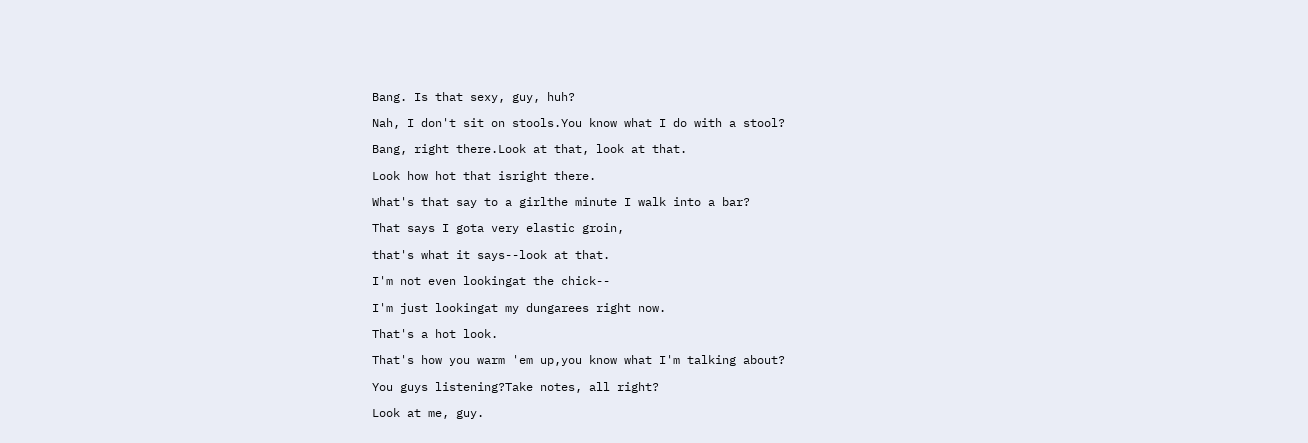Bang. Is that sexy, guy, huh?

Nah, I don't sit on stools.You know what I do with a stool?

Bang, right there.Look at that, look at that.

Look how hot that isright there.

What's that say to a girlthe minute I walk into a bar?

That says I gota very elastic groin,

that's what it says--look at that.

I'm not even lookingat the chick--

I'm just lookingat my dungarees right now.

That's a hot look.

That's how you warm 'em up,you know what I'm talking about?

You guys listening?Take notes, all right?

Look at me, guy.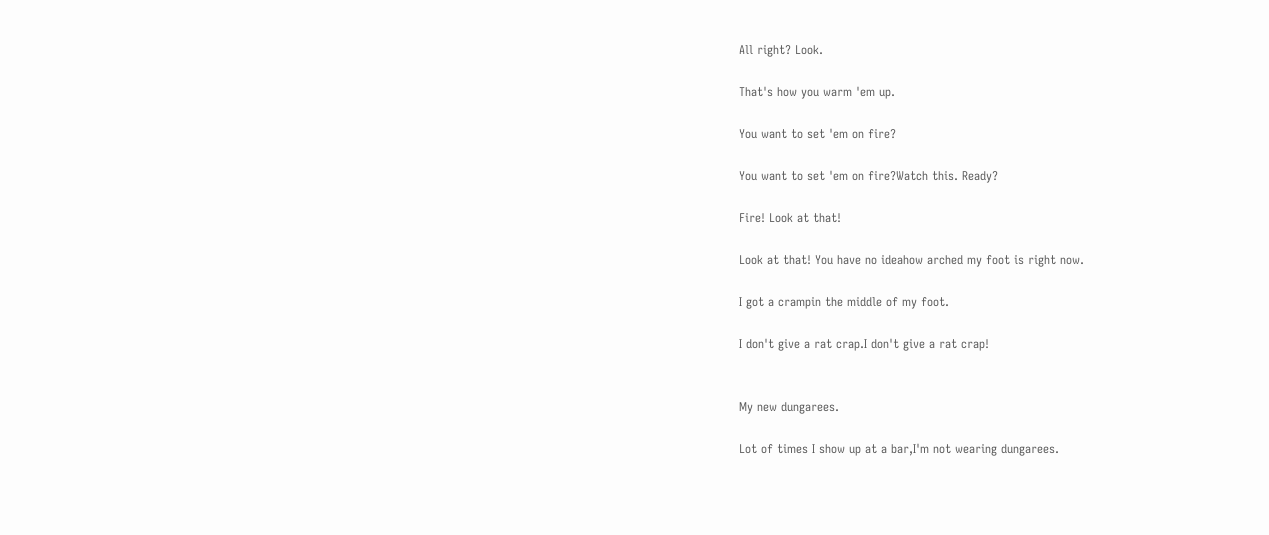All right? Look.

That's how you warm 'em up.

You want to set 'em on fire?

You want to set 'em on fire?Watch this. Ready?

Fire! Look at that!

Look at that! You have no ideahow arched my foot is right now.

I got a crampin the middle of my foot.

I don't give a rat crap.I don't give a rat crap!


My new dungarees.

Lot of times I show up at a bar,I'm not wearing dungarees.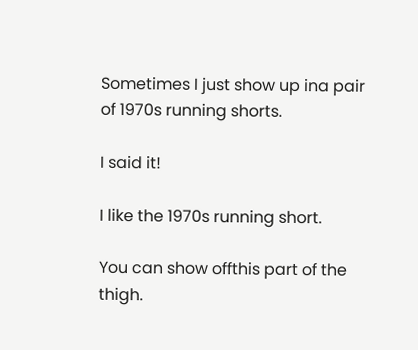Sometimes I just show up ina pair of 1970s running shorts.

I said it!

I like the 1970s running short.

You can show offthis part of the thigh.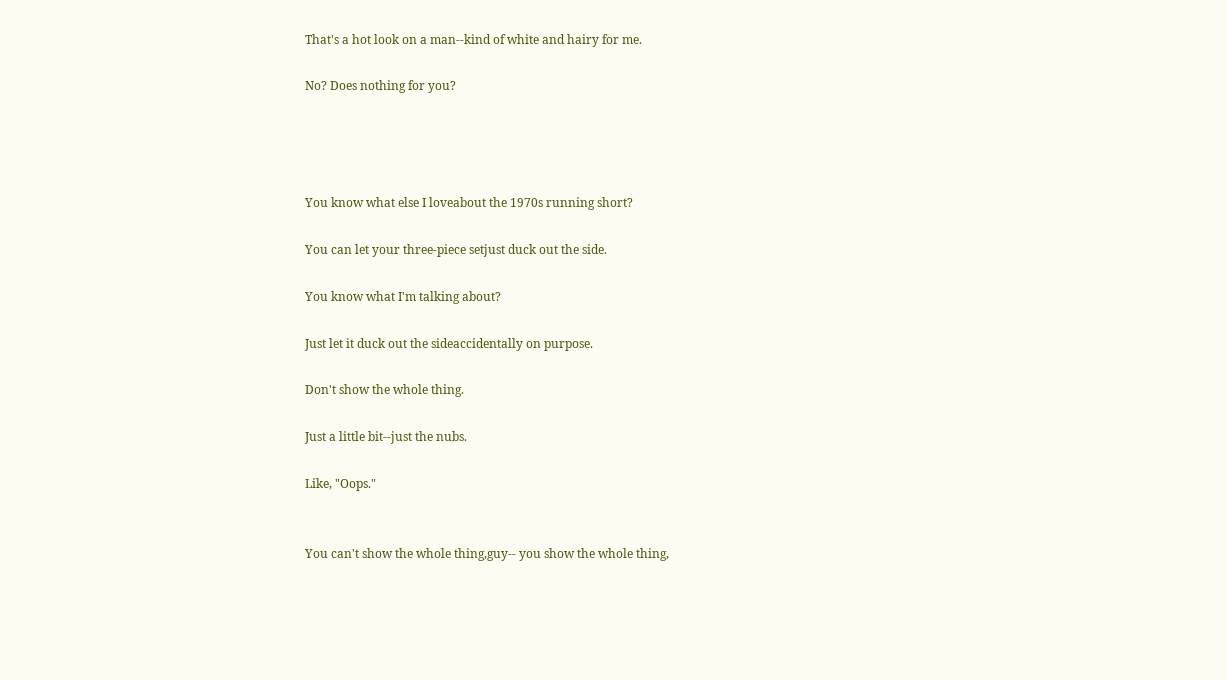That's a hot look on a man--kind of white and hairy for me.

No? Does nothing for you?




You know what else I loveabout the 1970s running short?

You can let your three-piece setjust duck out the side.

You know what I'm talking about?

Just let it duck out the sideaccidentally on purpose.

Don't show the whole thing.

Just a little bit--just the nubs.

Like, "Oops."


You can't show the whole thing,guy-- you show the whole thing,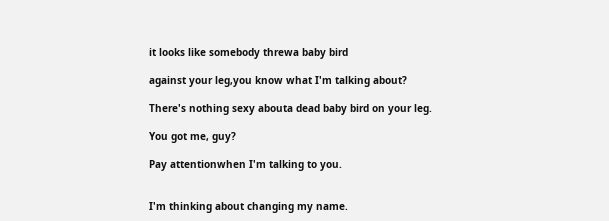it looks like somebody threwa baby bird

against your leg,you know what I'm talking about?

There's nothing sexy abouta dead baby bird on your leg.

You got me, guy?

Pay attentionwhen I'm talking to you.


I'm thinking about changing my name.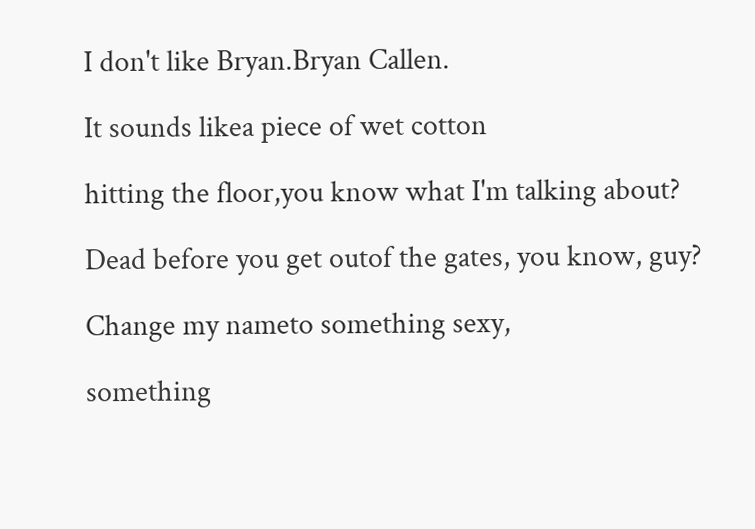I don't like Bryan.Bryan Callen.

It sounds likea piece of wet cotton

hitting the floor,you know what I'm talking about?

Dead before you get outof the gates, you know, guy?

Change my nameto something sexy,

something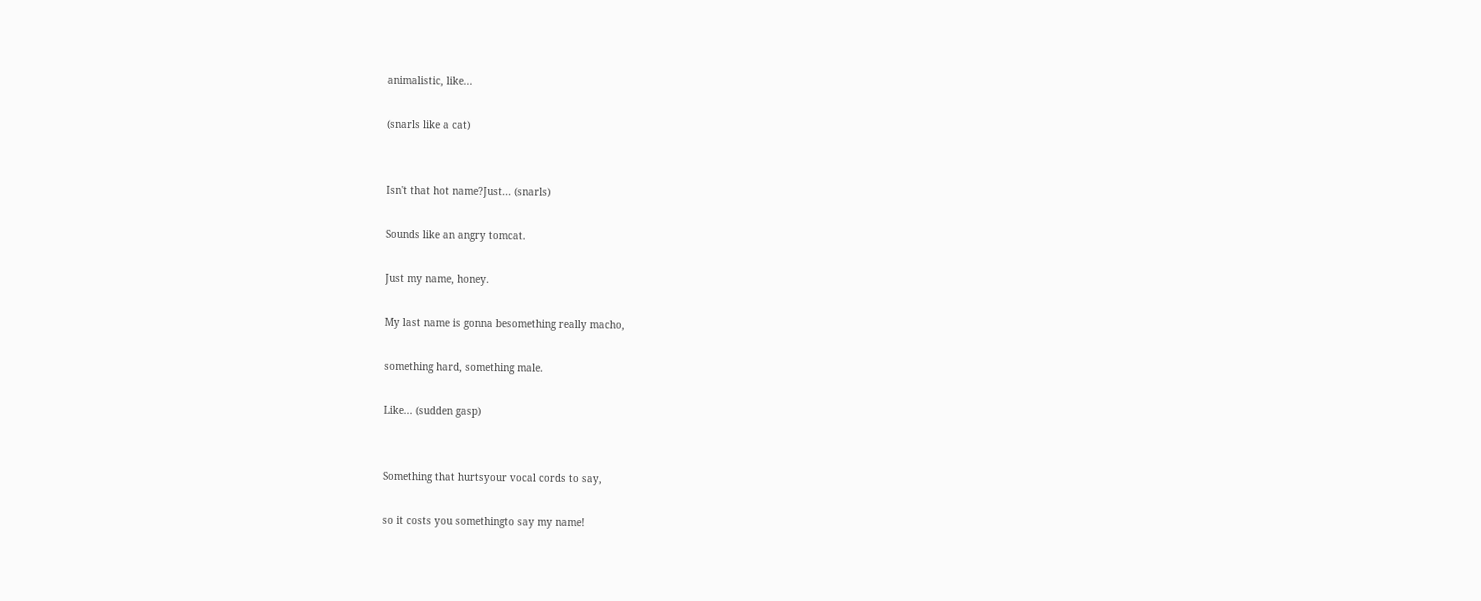animalistic, like...

(snarls like a cat)


Isn't that hot name?Just... (snarls)

Sounds like an angry tomcat.

Just my name, honey.

My last name is gonna besomething really macho,

something hard, something male.

Like... (sudden gasp)


Something that hurtsyour vocal cords to say,

so it costs you somethingto say my name!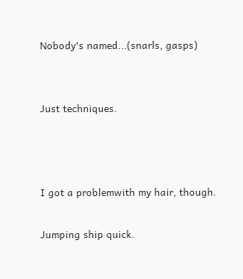Nobody's named...(snarls, gasps)


Just techniques.



I got a problemwith my hair, though.

Jumping ship quick.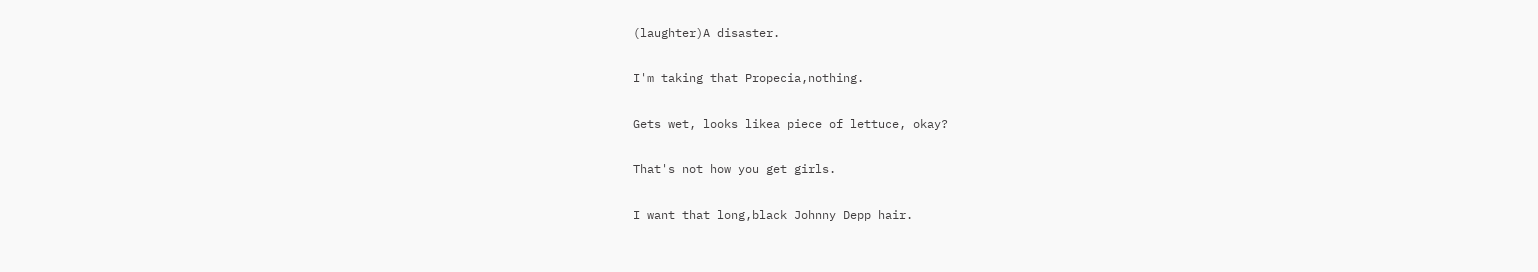(laughter)A disaster.

I'm taking that Propecia,nothing.

Gets wet, looks likea piece of lettuce, okay?

That's not how you get girls.

I want that long,black Johnny Depp hair.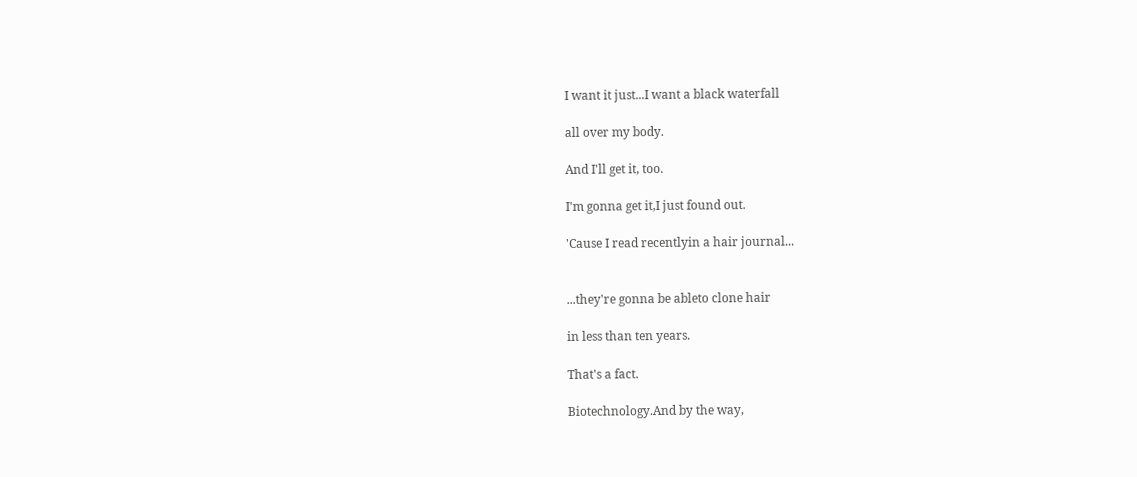I want it just...I want a black waterfall

all over my body.

And I'll get it, too.

I'm gonna get it,I just found out.

'Cause I read recentlyin a hair journal...


...they're gonna be ableto clone hair

in less than ten years.

That's a fact.

Biotechnology.And by the way,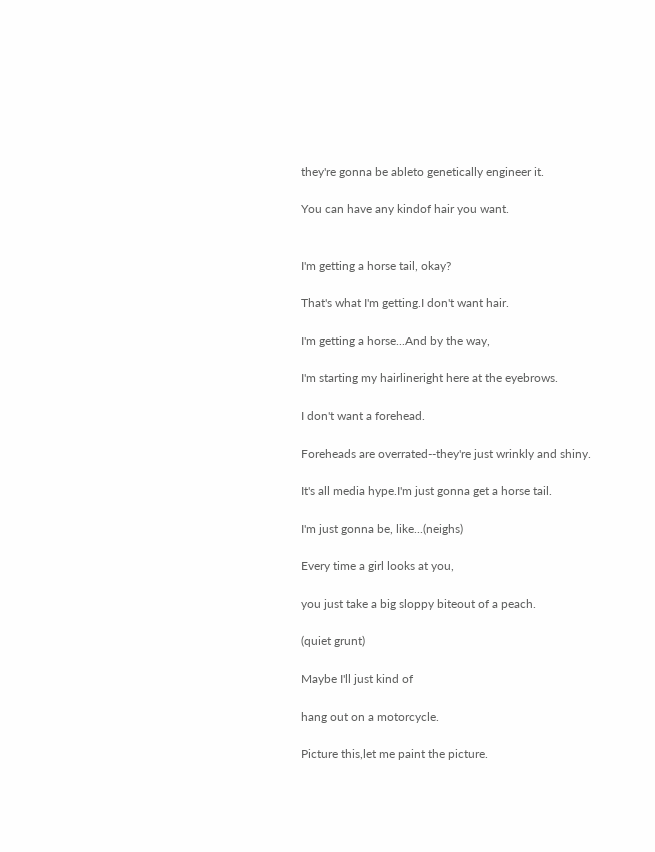they're gonna be ableto genetically engineer it.

You can have any kindof hair you want.


I'm getting a horse tail, okay?

That's what I'm getting.I don't want hair.

I'm getting a horse...And by the way,

I'm starting my hairlineright here at the eyebrows.

I don't want a forehead.

Foreheads are overrated--they're just wrinkly and shiny.

It's all media hype.I'm just gonna get a horse tail.

I'm just gonna be, like...(neighs)

Every time a girl looks at you,

you just take a big sloppy biteout of a peach.

(quiet grunt)

Maybe I'll just kind of

hang out on a motorcycle.

Picture this,let me paint the picture.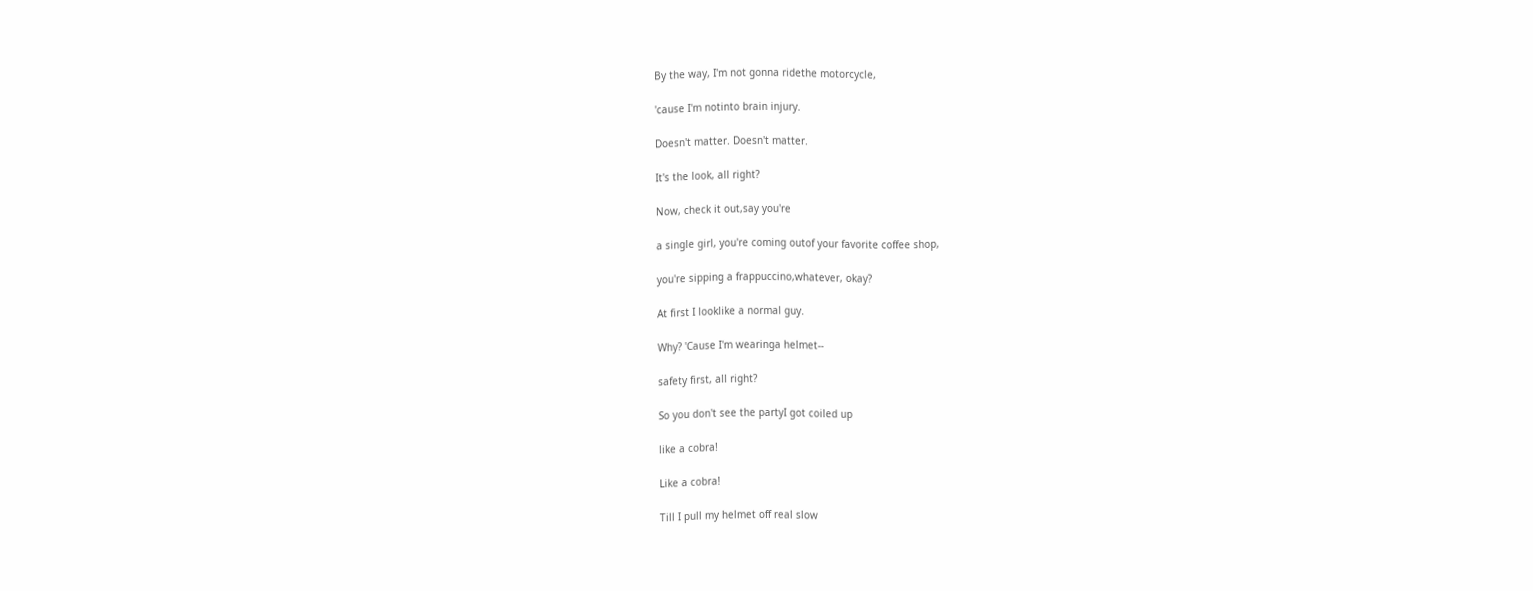By the way, I'm not gonna ridethe motorcycle,

'cause I'm notinto brain injury.

Doesn't matter. Doesn't matter.

It's the look, all right?

Now, check it out,say you're

a single girl, you're coming outof your favorite coffee shop,

you're sipping a frappuccino,whatever, okay?

At first I looklike a normal guy.

Why? 'Cause I'm wearinga helmet--

safety first, all right?

So you don't see the partyI got coiled up

like a cobra!

Like a cobra!

Till I pull my helmet off real slow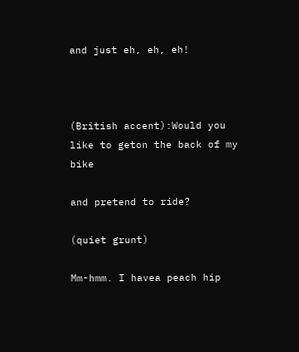and just eh, eh, eh!



(British accent):Would you like to geton the back of my bike

and pretend to ride?

(quiet grunt)

Mm-hmm. I havea peach hip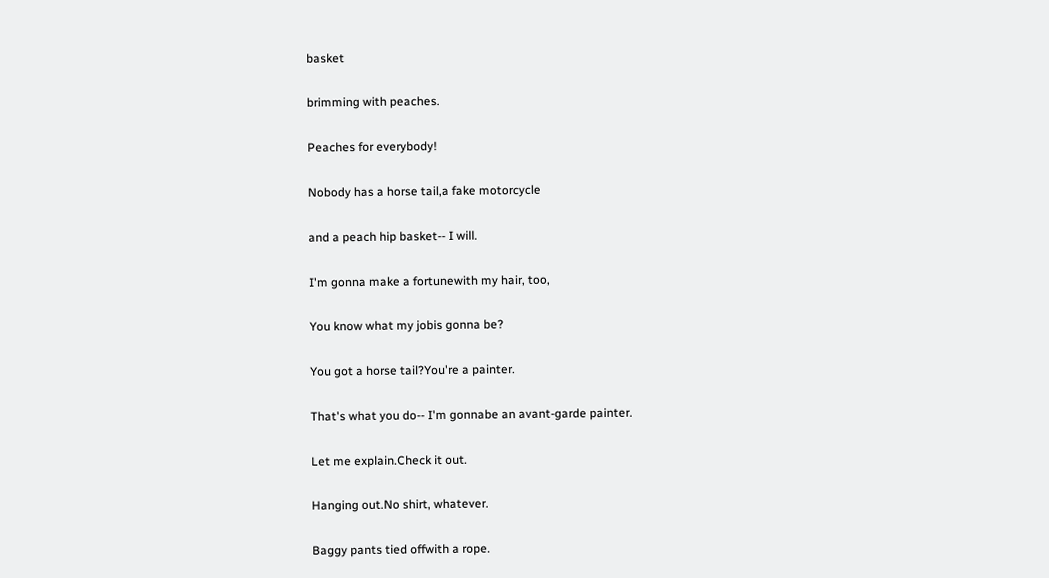basket

brimming with peaches.

Peaches for everybody!

Nobody has a horse tail,a fake motorcycle

and a peach hip basket-- I will.

I'm gonna make a fortunewith my hair, too,

You know what my jobis gonna be?

You got a horse tail?You're a painter.

That's what you do-- I'm gonnabe an avant-garde painter.

Let me explain.Check it out.

Hanging out.No shirt, whatever.

Baggy pants tied offwith a rope.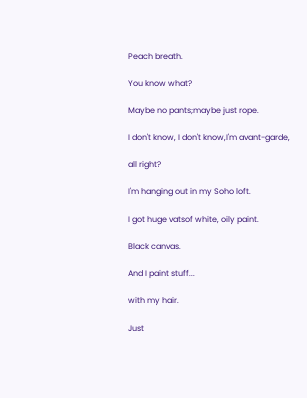Peach breath.

You know what?

Maybe no pants;maybe just rope.

I don't know, I don't know,I'm avant-garde,

all right?

I'm hanging out in my Soho loft.

I got huge vatsof white, oily paint.

Black canvas.

And I paint stuff...

with my hair.

Just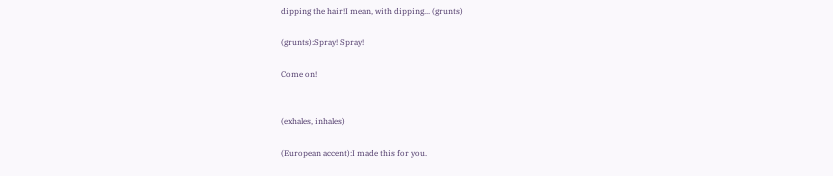dipping the hair!I mean, with dipping... (grunts)

(grunts):Spray! Spray!

Come on!


(exhales, inhales)

(European accent):I made this for you.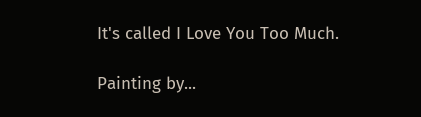It's called I Love You Too Much.

Painting by...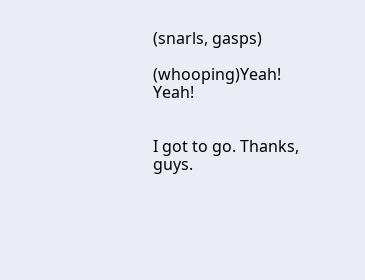(snarls, gasps)

(whooping)Yeah! Yeah!


I got to go. Thanks, guys.